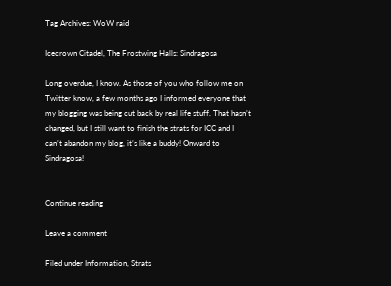Tag Archives: WoW raid

Icecrown Citadel, The Frostwing Halls: Sindragosa

Long overdue, I know. As those of you who follow me on Twitter know, a few months ago I informed everyone that my blogging was being cut back by real life stuff. That hasn’t changed, but I still want to finish the strats for ICC and I can’t abandon my blog, it’s like a buddy! Onward to Sindragosa!


Continue reading

Leave a comment

Filed under Information, Strats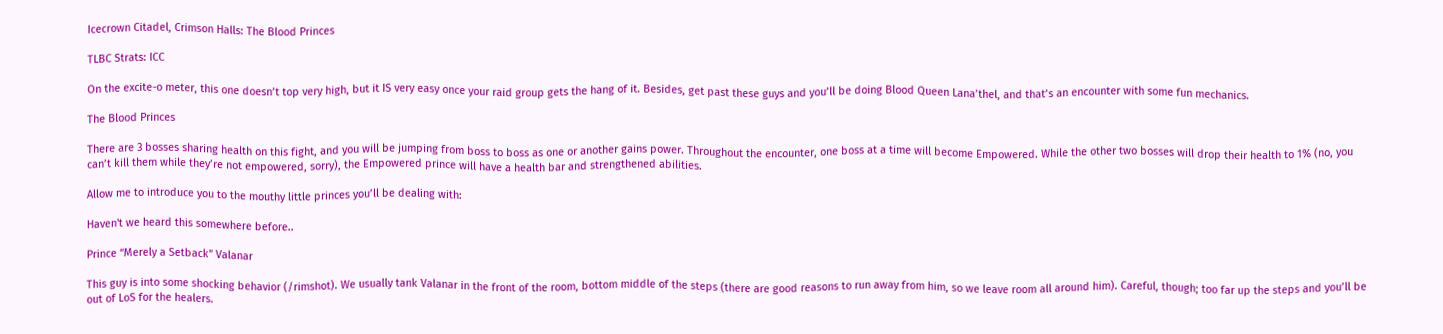Icecrown Citadel, Crimson Halls: The Blood Princes

TLBC Strats: ICC

On the excite-o meter, this one doesn’t top very high, but it IS very easy once your raid group gets the hang of it. Besides, get past these guys and you’ll be doing Blood Queen Lana’thel, and that’s an encounter with some fun mechanics.

The Blood Princes

There are 3 bosses sharing health on this fight, and you will be jumping from boss to boss as one or another gains power. Throughout the encounter, one boss at a time will become Empowered. While the other two bosses will drop their health to 1% (no, you can’t kill them while they’re not empowered, sorry), the Empowered prince will have a health bar and strengthened abilities.

Allow me to introduce you to the mouthy little princes you’ll be dealing with:

Haven't we heard this somewhere before..

Prince “Merely a Setback” Valanar

This guy is into some shocking behavior (/rimshot). We usually tank Valanar in the front of the room, bottom middle of the steps (there are good reasons to run away from him, so we leave room all around him). Careful, though; too far up the steps and you’ll be out of LoS for the healers.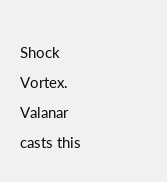Shock Vortex. Valanar casts this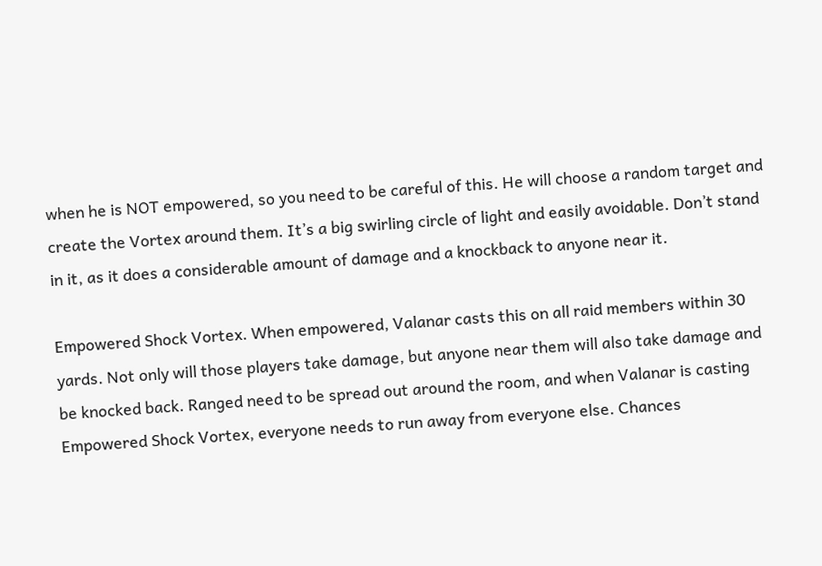when he is NOT empowered, so you need to be careful of this. He will choose a random target and create the Vortex around them. It’s a big swirling circle of light and easily avoidable. Don’t stand in it, as it does a considerable amount of damage and a knockback to anyone near it.

Empowered Shock Vortex. When empowered, Valanar casts this on all raid members within 30 yards. Not only will those players take damage, but anyone near them will also take damage and be knocked back. Ranged need to be spread out around the room, and when Valanar is casting Empowered Shock Vortex, everyone needs to run away from everyone else. Chances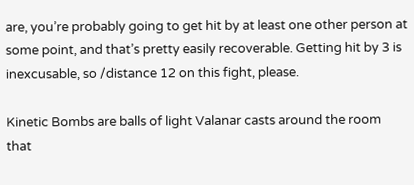are, you’re probably going to get hit by at least one other person at some point, and that’s pretty easily recoverable. Getting hit by 3 is inexcusable, so /distance 12 on this fight, please.

Kinetic Bombs are balls of light Valanar casts around the room that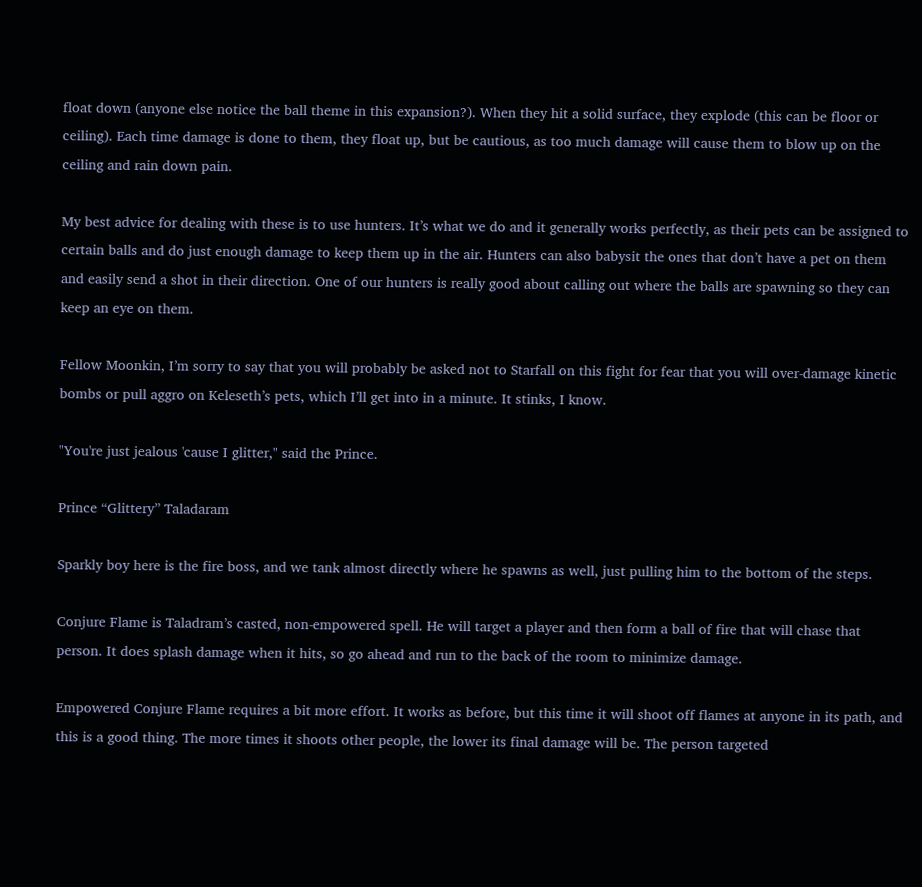float down (anyone else notice the ball theme in this expansion?). When they hit a solid surface, they explode (this can be floor or ceiling). Each time damage is done to them, they float up, but be cautious, as too much damage will cause them to blow up on the ceiling and rain down pain.

My best advice for dealing with these is to use hunters. It’s what we do and it generally works perfectly, as their pets can be assigned to certain balls and do just enough damage to keep them up in the air. Hunters can also babysit the ones that don’t have a pet on them and easily send a shot in their direction. One of our hunters is really good about calling out where the balls are spawning so they can keep an eye on them.

Fellow Moonkin, I’m sorry to say that you will probably be asked not to Starfall on this fight for fear that you will over-damage kinetic bombs or pull aggro on Keleseth’s pets, which I’ll get into in a minute. It stinks, I know.

"You're just jealous 'cause I glitter," said the Prince.

Prince “Glittery” Taladaram

Sparkly boy here is the fire boss, and we tank almost directly where he spawns as well, just pulling him to the bottom of the steps.

Conjure Flame is Taladram’s casted, non-empowered spell. He will target a player and then form a ball of fire that will chase that person. It does splash damage when it hits, so go ahead and run to the back of the room to minimize damage.

Empowered Conjure Flame requires a bit more effort. It works as before, but this time it will shoot off flames at anyone in its path, and this is a good thing. The more times it shoots other people, the lower its final damage will be. The person targeted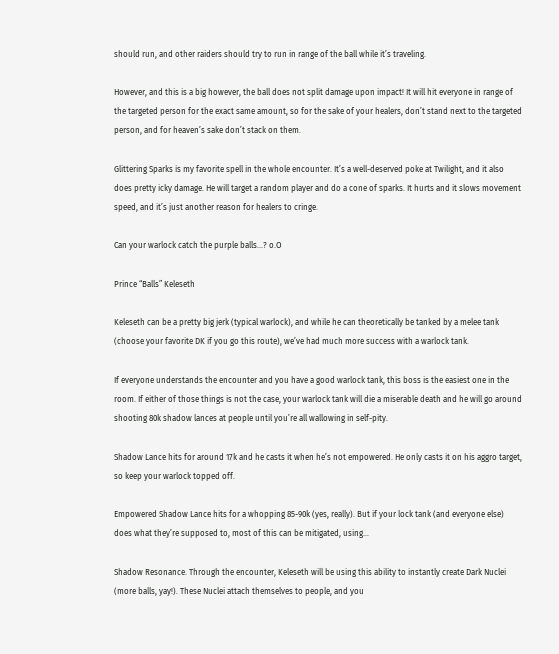should run, and other raiders should try to run in range of the ball while it’s traveling.

However, and this is a big however, the ball does not split damage upon impact! It will hit everyone in range of the targeted person for the exact same amount, so for the sake of your healers, don’t stand next to the targeted person, and for heaven’s sake don’t stack on them.

Glittering Sparks is my favorite spell in the whole encounter. It’s a well-deserved poke at Twilight, and it also does pretty icky damage. He will target a random player and do a cone of sparks. It hurts and it slows movement speed, and it’s just another reason for healers to cringe.

Can your warlock catch the purple balls...? o.O

Prince “Balls” Keleseth

Keleseth can be a pretty big jerk (typical warlock), and while he can theoretically be tanked by a melee tank (choose your favorite DK if you go this route), we’ve had much more success with a warlock tank.

If everyone understands the encounter and you have a good warlock tank, this boss is the easiest one in the room. If either of those things is not the case, your warlock tank will die a miserable death and he will go around shooting 80k shadow lances at people until you’re all wallowing in self-pity.

Shadow Lance hits for around 17k and he casts it when he’s not empowered. He only casts it on his aggro target, so keep your warlock topped off.

Empowered Shadow Lance hits for a whopping 85-90k (yes, really). But if your lock tank (and everyone else) does what they’re supposed to, most of this can be mitigated, using…

Shadow Resonance. Through the encounter, Keleseth will be using this ability to instantly create Dark Nuclei (more balls, yay!). These Nuclei attach themselves to people, and you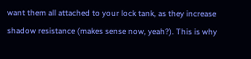want them all attached to your lock tank, as they increase shadow resistance (makes sense now, yeah?). This is why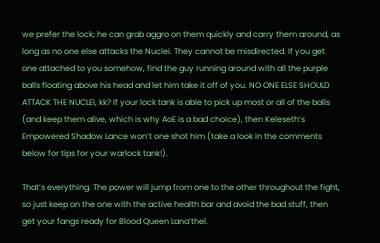we prefer the lock; he can grab aggro on them quickly and carry them around, as long as no one else attacks the Nuclei. They cannot be misdirected. If you get one attached to you somehow, find the guy running around with all the purple balls floating above his head and let him take it off of you. NO ONE ELSE SHOULD ATTACK THE NUCLEI, kk? If your lock tank is able to pick up most or all of the balls (and keep them alive, which is why AoE is a bad choice), then Keleseth’s Empowered Shadow Lance won’t one shot him (take a look in the comments below for tips for your warlock tank!).

That’s everything. The power will jump from one to the other throughout the fight, so just keep on the one with the active health bar and avoid the bad stuff, then get your fangs ready for Blood Queen Lana’thel.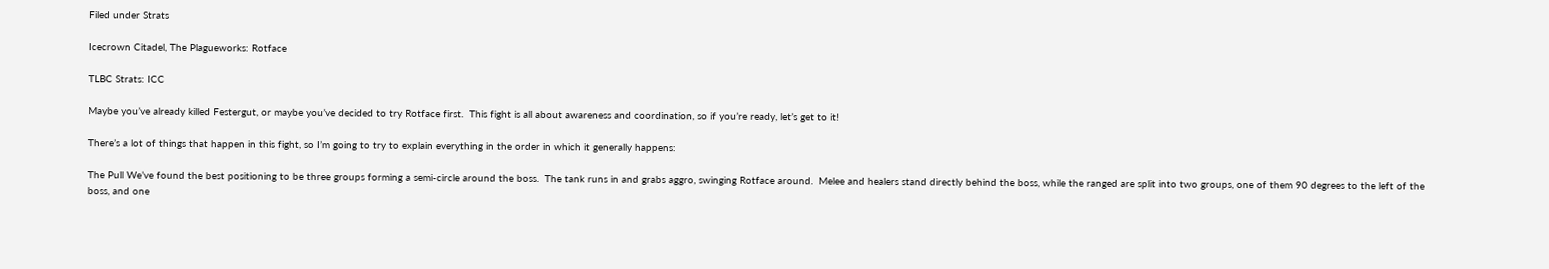Filed under Strats

Icecrown Citadel, The Plagueworks: Rotface

TLBC Strats: ICC

Maybe you’ve already killed Festergut, or maybe you’ve decided to try Rotface first.  This fight is all about awareness and coordination, so if you’re ready, let’s get to it!

There’s a lot of things that happen in this fight, so I’m going to try to explain everything in the order in which it generally happens:

The Pull We’ve found the best positioning to be three groups forming a semi-circle around the boss.  The tank runs in and grabs aggro, swinging Rotface around.  Melee and healers stand directly behind the boss, while the ranged are split into two groups, one of them 90 degrees to the left of the boss, and one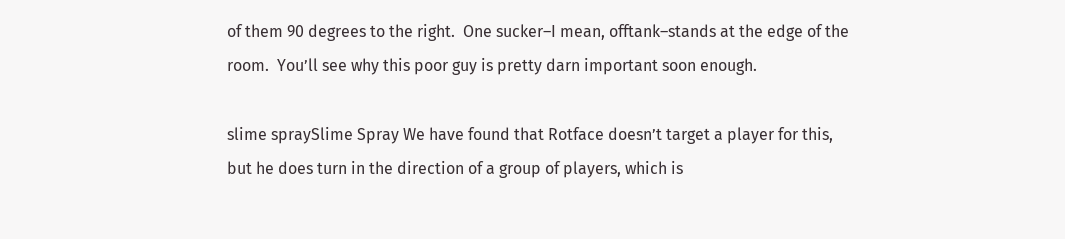of them 90 degrees to the right.  One sucker–I mean, offtank–stands at the edge of the room.  You’ll see why this poor guy is pretty darn important soon enough.

slime spraySlime Spray We have found that Rotface doesn’t target a player for this, but he does turn in the direction of a group of players, which is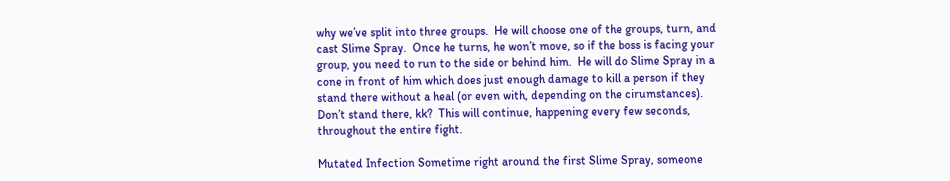why we’ve split into three groups.  He will choose one of the groups, turn, and cast Slime Spray.  Once he turns, he won’t move, so if the boss is facing your group, you need to run to the side or behind him.  He will do Slime Spray in a cone in front of him which does just enough damage to kill a person if they stand there without a heal (or even with, depending on the cirumstances).  Don’t stand there, kk?  This will continue, happening every few seconds, throughout the entire fight.

Mutated Infection Sometime right around the first Slime Spray, someone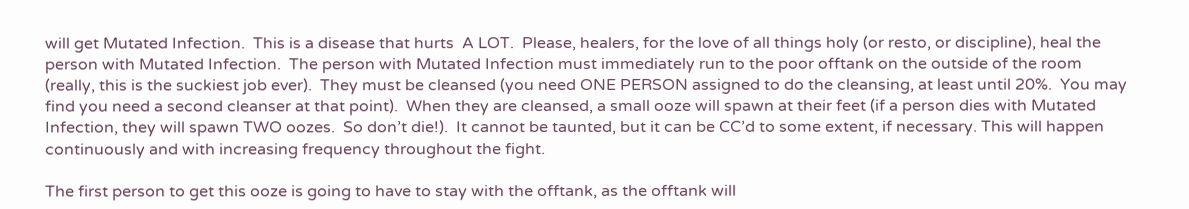will get Mutated Infection.  This is a disease that hurts  A LOT.  Please, healers, for the love of all things holy (or resto, or discipline), heal the person with Mutated Infection.  The person with Mutated Infection must immediately run to the poor offtank on the outside of the room (really, this is the suckiest job ever).  They must be cleansed (you need ONE PERSON assigned to do the cleansing, at least until 20%.  You may find you need a second cleanser at that point).  When they are cleansed, a small ooze will spawn at their feet (if a person dies with Mutated Infection, they will spawn TWO oozes.  So don’t die!).  It cannot be taunted, but it can be CC’d to some extent, if necessary. This will happen continuously and with increasing frequency throughout the fight.

The first person to get this ooze is going to have to stay with the offtank, as the offtank will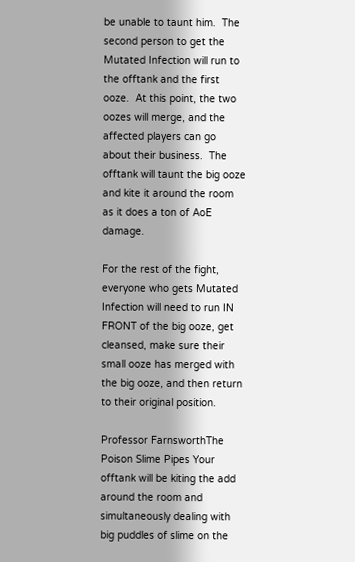be unable to taunt him.  The second person to get the Mutated Infection will run to the offtank and the first ooze.  At this point, the two oozes will merge, and the affected players can go about their business.  The offtank will taunt the big ooze and kite it around the room as it does a ton of AoE damage.

For the rest of the fight, everyone who gets Mutated Infection will need to run IN FRONT of the big ooze, get cleansed, make sure their small ooze has merged with the big ooze, and then return to their original position.

Professor FarnsworthThe Poison Slime Pipes Your offtank will be kiting the add around the room and simultaneously dealing with big puddles of slime on the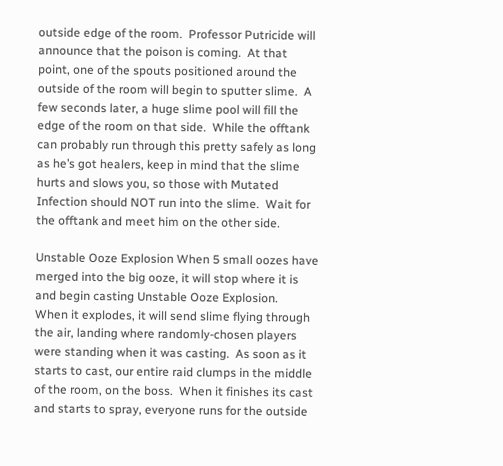outside edge of the room.  Professor Putricide will announce that the poison is coming.  At that point, one of the spouts positioned around the outside of the room will begin to sputter slime.  A few seconds later, a huge slime pool will fill the edge of the room on that side.  While the offtank can probably run through this pretty safely as long as he’s got healers, keep in mind that the slime hurts and slows you, so those with Mutated Infection should NOT run into the slime.  Wait for the offtank and meet him on the other side.

Unstable Ooze Explosion When 5 small oozes have merged into the big ooze, it will stop where it is and begin casting Unstable Ooze Explosion.   When it explodes, it will send slime flying through the air, landing where randomly-chosen players were standing when it was casting.  As soon as it starts to cast, our entire raid clumps in the middle of the room, on the boss.  When it finishes its cast and starts to spray, everyone runs for the outside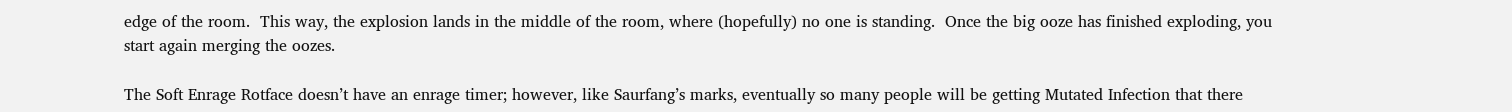edge of the room.  This way, the explosion lands in the middle of the room, where (hopefully) no one is standing.  Once the big ooze has finished exploding, you start again merging the oozes.

The Soft Enrage Rotface doesn’t have an enrage timer; however, like Saurfang’s marks, eventually so many people will be getting Mutated Infection that there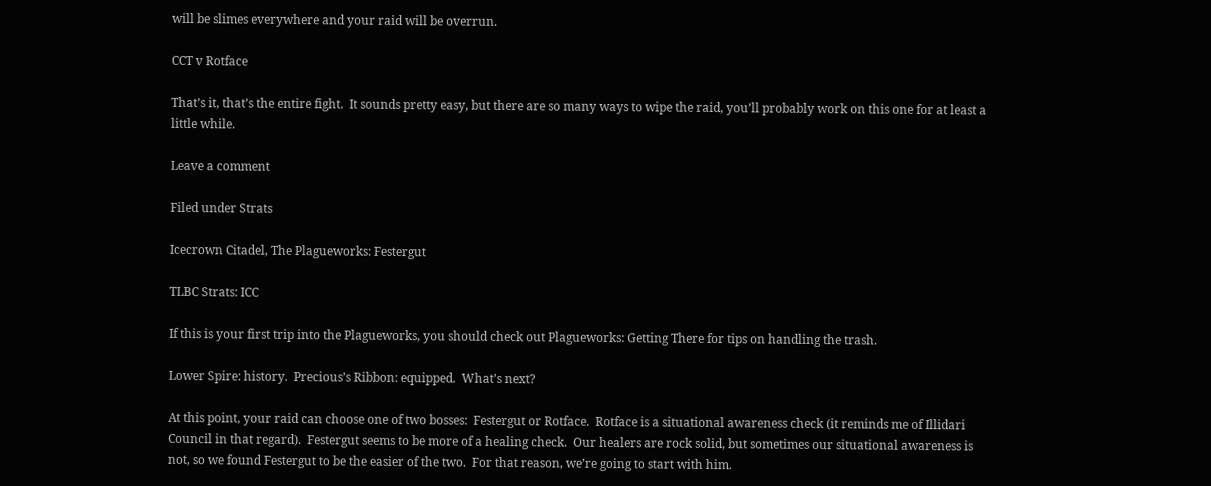will be slimes everywhere and your raid will be overrun.

CCT v Rotface

That’s it, that’s the entire fight.  It sounds pretty easy, but there are so many ways to wipe the raid, you’ll probably work on this one for at least a little while.

Leave a comment

Filed under Strats

Icecrown Citadel, The Plagueworks: Festergut

TLBC Strats: ICC

If this is your first trip into the Plagueworks, you should check out Plagueworks: Getting There for tips on handling the trash.

Lower Spire: history.  Precious’s Ribbon: equipped.  What’s next?

At this point, your raid can choose one of two bosses:  Festergut or Rotface.  Rotface is a situational awareness check (it reminds me of Illidari Council in that regard).  Festergut seems to be more of a healing check.  Our healers are rock solid, but sometimes our situational awareness is not, so we found Festergut to be the easier of the two.  For that reason, we’re going to start with him.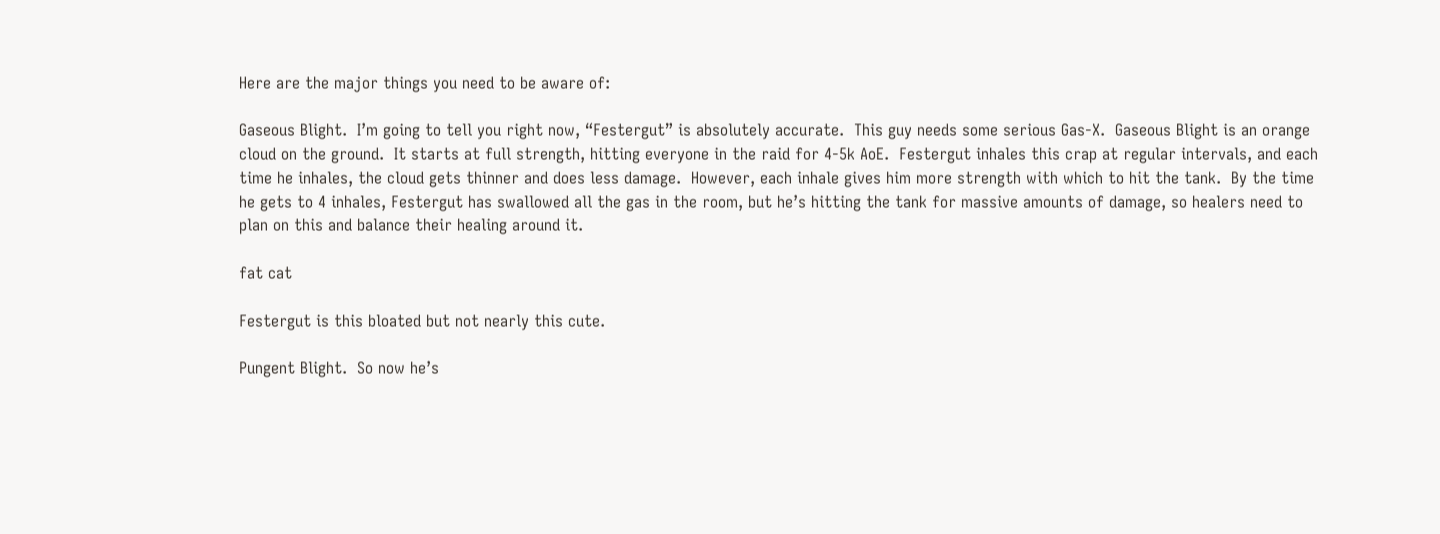Here are the major things you need to be aware of:

Gaseous Blight.  I’m going to tell you right now, “Festergut” is absolutely accurate.  This guy needs some serious Gas-X.  Gaseous Blight is an orange cloud on the ground.  It starts at full strength, hitting everyone in the raid for 4-5k AoE.  Festergut inhales this crap at regular intervals, and each time he inhales, the cloud gets thinner and does less damage.  However, each inhale gives him more strength with which to hit the tank.  By the time he gets to 4 inhales, Festergut has swallowed all the gas in the room, but he’s hitting the tank for massive amounts of damage, so healers need to plan on this and balance their healing around it.

fat cat

Festergut is this bloated but not nearly this cute.

Pungent Blight.  So now he’s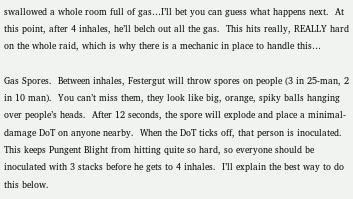swallowed a whole room full of gas…I’ll bet you can guess what happens next.  At this point, after 4 inhales, he’ll belch out all the gas.  This hits really, REALLY hard on the whole raid, which is why there is a mechanic in place to handle this…

Gas Spores.  Between inhales, Festergut will throw spores on people (3 in 25-man, 2 in 10 man).  You can’t miss them, they look like big, orange, spiky balls hanging over people’s heads.  After 12 seconds, the spore will explode and place a minimal-damage DoT on anyone nearby.  When the DoT ticks off, that person is inoculated.   This keeps Pungent Blight from hitting quite so hard, so everyone should be inoculated with 3 stacks before he gets to 4 inhales.  I’ll explain the best way to do this below.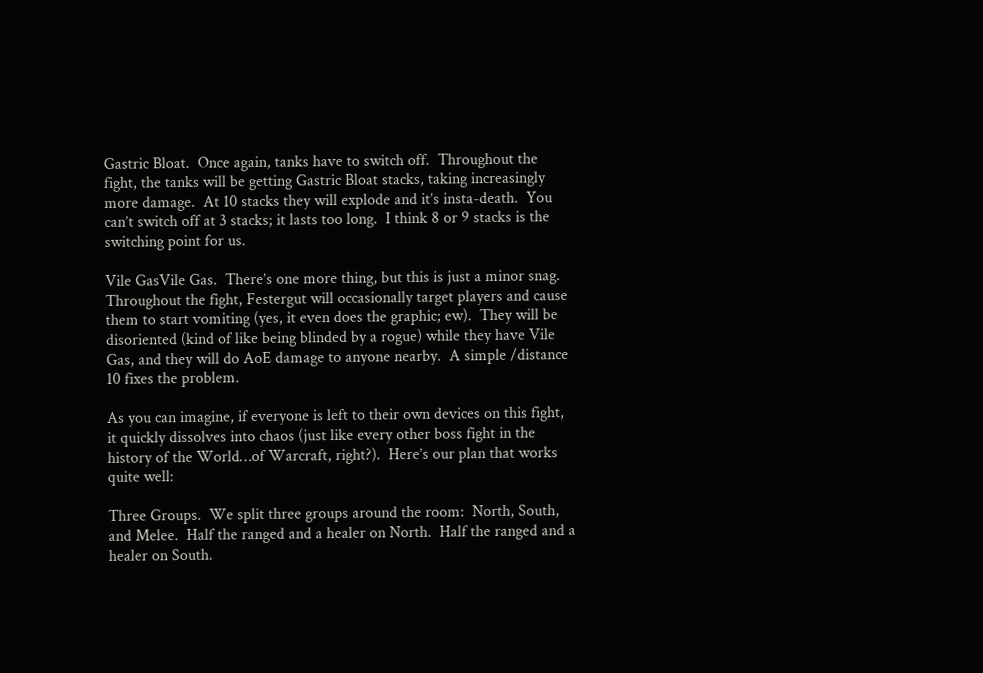Gastric Bloat.  Once again, tanks have to switch off.  Throughout the fight, the tanks will be getting Gastric Bloat stacks, taking increasingly more damage.  At 10 stacks they will explode and it’s insta-death.  You can’t switch off at 3 stacks; it lasts too long.  I think 8 or 9 stacks is the switching point for us.

Vile GasVile Gas.  There’s one more thing, but this is just a minor snag.  Throughout the fight, Festergut will occasionally target players and cause them to start vomiting (yes, it even does the graphic; ew).  They will be disoriented (kind of like being blinded by a rogue) while they have Vile Gas, and they will do AoE damage to anyone nearby.  A simple /distance 10 fixes the problem.

As you can imagine, if everyone is left to their own devices on this fight, it quickly dissolves into chaos (just like every other boss fight in the history of the World…of Warcraft, right?).  Here’s our plan that works quite well:

Three Groups.  We split three groups around the room:  North, South, and Melee.  Half the ranged and a healer on North.  Half the ranged and a healer on South.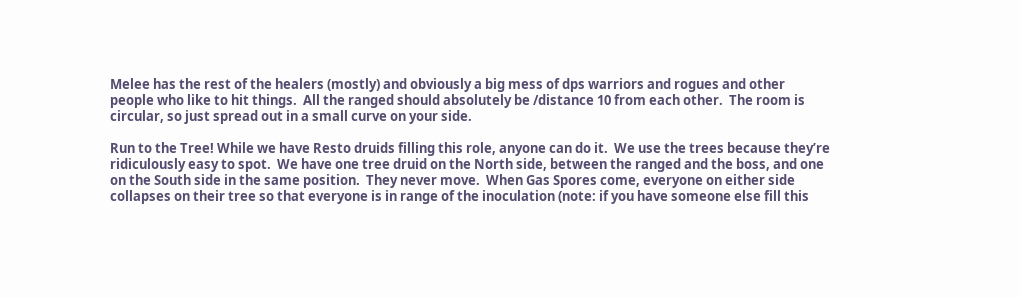Melee has the rest of the healers (mostly) and obviously a big mess of dps warriors and rogues and other people who like to hit things.  All the ranged should absolutely be /distance 10 from each other.  The room is circular, so just spread out in a small curve on your side.

Run to the Tree! While we have Resto druids filling this role, anyone can do it.  We use the trees because they’re ridiculously easy to spot.  We have one tree druid on the North side, between the ranged and the boss, and one on the South side in the same position.  They never move.  When Gas Spores come, everyone on either side collapses on their tree so that everyone is in range of the inoculation (note: if you have someone else fill this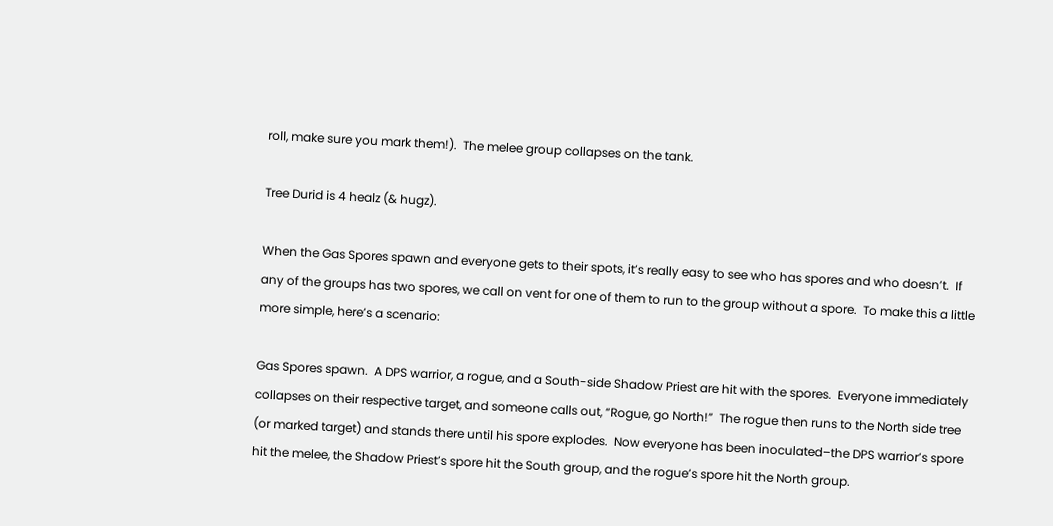roll, make sure you mark them!).  The melee group collapses on the tank.

Tree Durid is 4 healz (& hugz).

When the Gas Spores spawn and everyone gets to their spots, it’s really easy to see who has spores and who doesn’t.  If any of the groups has two spores, we call on vent for one of them to run to the group without a spore.  To make this a little more simple, here’s a scenario:

Gas Spores spawn.  A DPS warrior, a rogue, and a South-side Shadow Priest are hit with the spores.  Everyone immediately collapses on their respective target, and someone calls out, “Rogue, go North!”  The rogue then runs to the North side tree (or marked target) and stands there until his spore explodes.  Now everyone has been inoculated–the DPS warrior’s spore hit the melee, the Shadow Priest’s spore hit the South group, and the rogue’s spore hit the North group.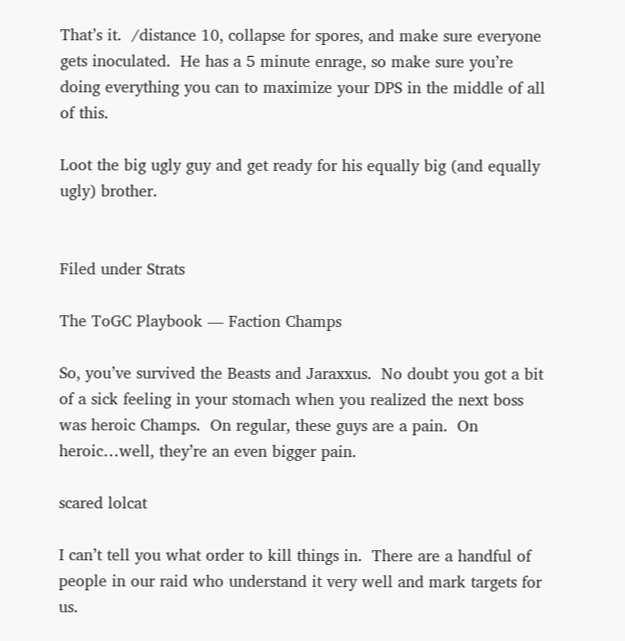That’s it.  /distance 10, collapse for spores, and make sure everyone gets inoculated.  He has a 5 minute enrage, so make sure you’re doing everything you can to maximize your DPS in the middle of all of this.

Loot the big ugly guy and get ready for his equally big (and equally ugly) brother.


Filed under Strats

The ToGC Playbook — Faction Champs

So, you’ve survived the Beasts and Jaraxxus.  No doubt you got a bit of a sick feeling in your stomach when you realized the next boss was heroic Champs.  On regular, these guys are a pain.  On heroic…well, they’re an even bigger pain.

scared lolcat

I can’t tell you what order to kill things in.  There are a handful of people in our raid who understand it very well and mark targets for us.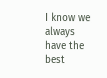I know we always have the best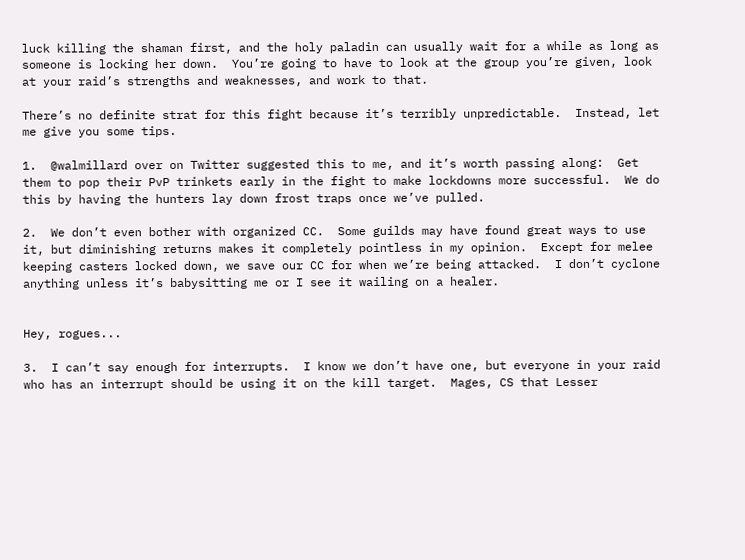luck killing the shaman first, and the holy paladin can usually wait for a while as long as someone is locking her down.  You’re going to have to look at the group you’re given, look at your raid’s strengths and weaknesses, and work to that.

There’s no definite strat for this fight because it’s terribly unpredictable.  Instead, let me give you some tips.

1.  @walmillard over on Twitter suggested this to me, and it’s worth passing along:  Get them to pop their PvP trinkets early in the fight to make lockdowns more successful.  We do this by having the hunters lay down frost traps once we’ve pulled.

2.  We don’t even bother with organized CC.  Some guilds may have found great ways to use it, but diminishing returns makes it completely pointless in my opinion.  Except for melee keeping casters locked down, we save our CC for when we’re being attacked.  I don’t cyclone anything unless it’s babysitting me or I see it wailing on a healer.


Hey, rogues...

3.  I can’t say enough for interrupts.  I know we don’t have one, but everyone in your raid who has an interrupt should be using it on the kill target.  Mages, CS that Lesser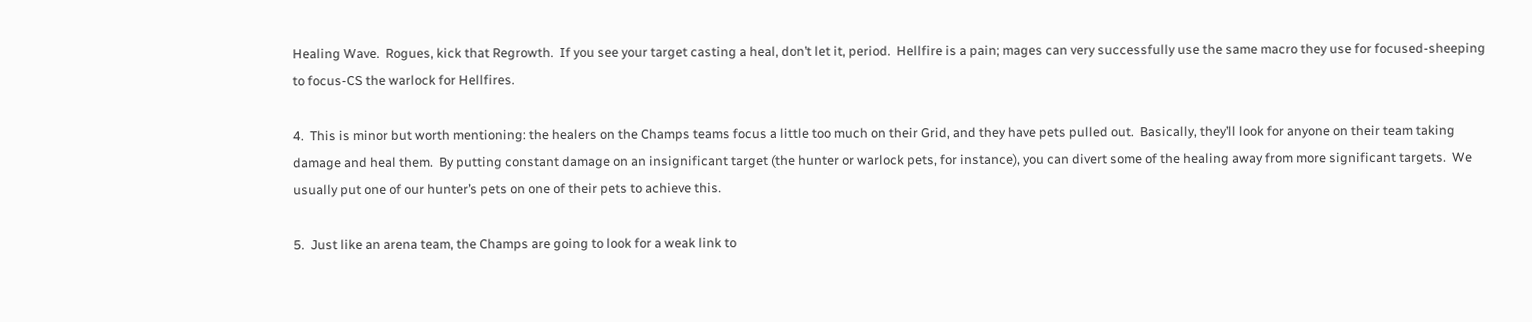Healing Wave.  Rogues, kick that Regrowth.  If you see your target casting a heal, don’t let it, period.  Hellfire is a pain; mages can very successfully use the same macro they use for focused-sheeping to focus-CS the warlock for Hellfires.

4.  This is minor but worth mentioning: the healers on the Champs teams focus a little too much on their Grid, and they have pets pulled out.  Basically, they’ll look for anyone on their team taking damage and heal them.  By putting constant damage on an insignificant target (the hunter or warlock pets, for instance), you can divert some of the healing away from more significant targets.  We usually put one of our hunter’s pets on one of their pets to achieve this.

5.  Just like an arena team, the Champs are going to look for a weak link to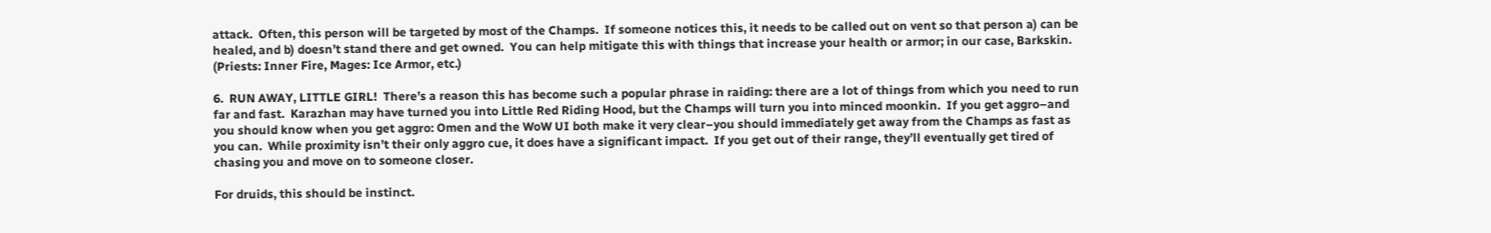attack.  Often, this person will be targeted by most of the Champs.  If someone notices this, it needs to be called out on vent so that person a) can be healed, and b) doesn’t stand there and get owned.  You can help mitigate this with things that increase your health or armor; in our case, Barkskin.  (Priests: Inner Fire, Mages: Ice Armor, etc.)

6.  RUN AWAY, LITTLE GIRL!  There’s a reason this has become such a popular phrase in raiding: there are a lot of things from which you need to run far and fast.  Karazhan may have turned you into Little Red Riding Hood, but the Champs will turn you into minced moonkin.  If you get aggro–and you should know when you get aggro: Omen and the WoW UI both make it very clear–you should immediately get away from the Champs as fast as you can.  While proximity isn’t their only aggro cue, it does have a significant impact.  If you get out of their range, they’ll eventually get tired of chasing you and move on to someone closer.

For druids, this should be instinct.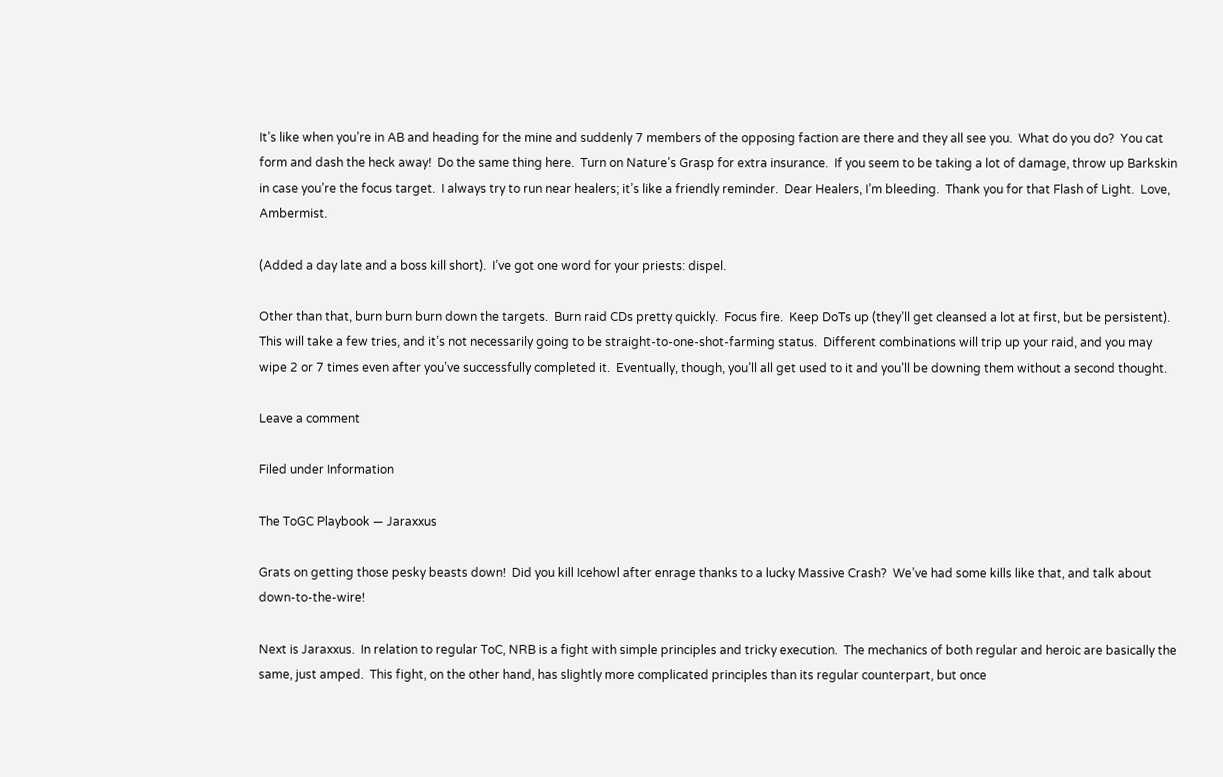It’s like when you’re in AB and heading for the mine and suddenly 7 members of the opposing faction are there and they all see you.  What do you do?  You cat form and dash the heck away!  Do the same thing here.  Turn on Nature’s Grasp for extra insurance.  If you seem to be taking a lot of damage, throw up Barkskin in case you’re the focus target.  I always try to run near healers; it’s like a friendly reminder.  Dear Healers, I’m bleeding.  Thank you for that Flash of Light.  Love, Ambermist.

(Added a day late and a boss kill short).  I’ve got one word for your priests: dispel.

Other than that, burn burn burn down the targets.  Burn raid CDs pretty quickly.  Focus fire.  Keep DoTs up (they’ll get cleansed a lot at first, but be persistent).  This will take a few tries, and it’s not necessarily going to be straight-to-one-shot-farming status.  Different combinations will trip up your raid, and you may wipe 2 or 7 times even after you’ve successfully completed it.  Eventually, though, you’ll all get used to it and you’ll be downing them without a second thought.

Leave a comment

Filed under Information

The ToGC Playbook — Jaraxxus

Grats on getting those pesky beasts down!  Did you kill Icehowl after enrage thanks to a lucky Massive Crash?  We’ve had some kills like that, and talk about down-to-the-wire!

Next is Jaraxxus.  In relation to regular ToC, NRB is a fight with simple principles and tricky execution.  The mechanics of both regular and heroic are basically the same, just amped.  This fight, on the other hand, has slightly more complicated principles than its regular counterpart, but once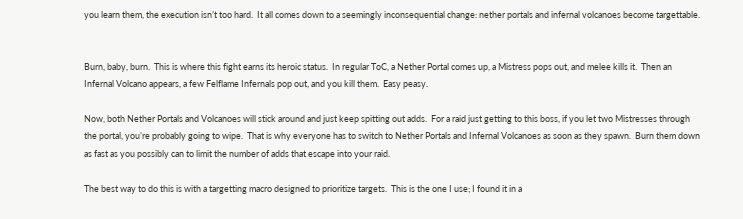you learn them, the execution isn’t too hard.  It all comes down to a seemingly inconsequential change: nether portals and infernal volcanoes become targettable.


Burn, baby, burn.  This is where this fight earns its heroic status.  In regular ToC, a Nether Portal comes up, a Mistress pops out, and melee kills it.  Then an Infernal Volcano appears, a few Felflame Infernals pop out, and you kill them.  Easy peasy.

Now, both Nether Portals and Volcanoes will stick around and just keep spitting out adds.  For a raid just getting to this boss, if you let two Mistresses through the portal, you’re probably going to wipe.  That is why everyone has to switch to Nether Portals and Infernal Volcanoes as soon as they spawn.  Burn them down as fast as you possibly can to limit the number of adds that escape into your raid.

The best way to do this is with a targetting macro designed to prioritize targets.  This is the one I use; I found it in a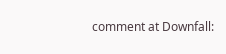comment at Downfall: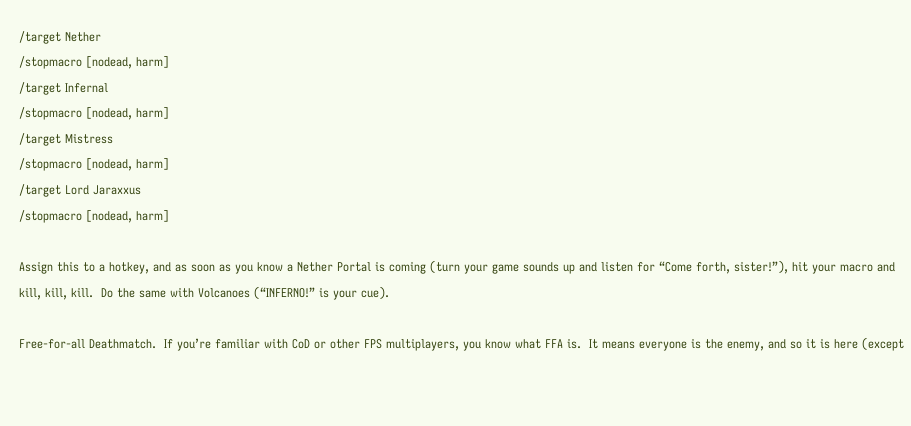/target Nether
/stopmacro [nodead, harm]
/target Infernal
/stopmacro [nodead, harm]
/target Mistress
/stopmacro [nodead, harm]
/target Lord Jaraxxus
/stopmacro [nodead, harm]

Assign this to a hotkey, and as soon as you know a Nether Portal is coming (turn your game sounds up and listen for “Come forth, sister!”), hit your macro and kill, kill, kill.  Do the same with Volcanoes (“INFERNO!” is your cue).

Free-for-all Deathmatch.  If you’re familiar with CoD or other FPS multiplayers, you know what FFA is.  It means everyone is the enemy, and so it is here (except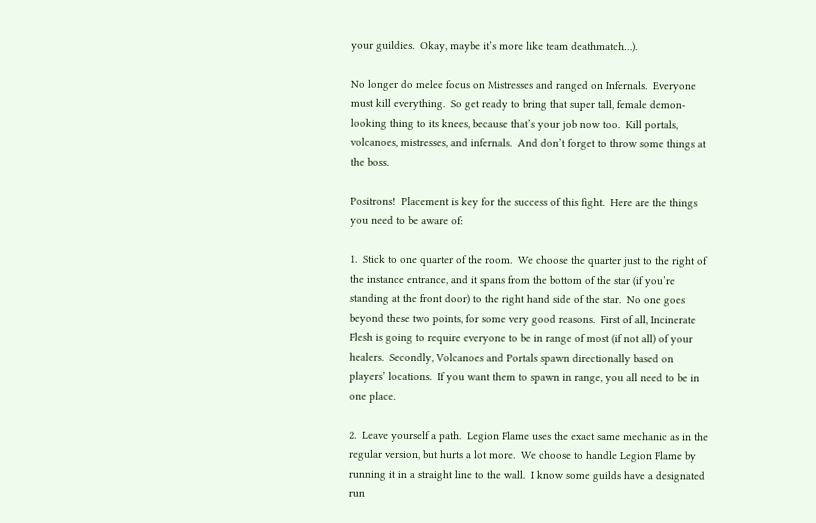your guildies.  Okay, maybe it’s more like team deathmatch…).

No longer do melee focus on Mistresses and ranged on Infernals.  Everyone must kill everything.  So get ready to bring that super tall, female demon-looking thing to its knees, because that’s your job now too.  Kill portals, volcanoes, mistresses, and infernals.  And don’t forget to throw some things at the boss.

Positrons!  Placement is key for the success of this fight.  Here are the things you need to be aware of:

1.  Stick to one quarter of the room.  We choose the quarter just to the right of the instance entrance, and it spans from the bottom of the star (if you’re standing at the front door) to the right hand side of the star.  No one goes beyond these two points, for some very good reasons.  First of all, Incinerate Flesh is going to require everyone to be in range of most (if not all) of your healers.  Secondly, Volcanoes and Portals spawn directionally based on players’ locations.  If you want them to spawn in range, you all need to be in one place.

2.  Leave yourself a path.  Legion Flame uses the exact same mechanic as in the regular version, but hurts a lot more.  We choose to handle Legion Flame by running it in a straight line to the wall.  I know some guilds have a designated run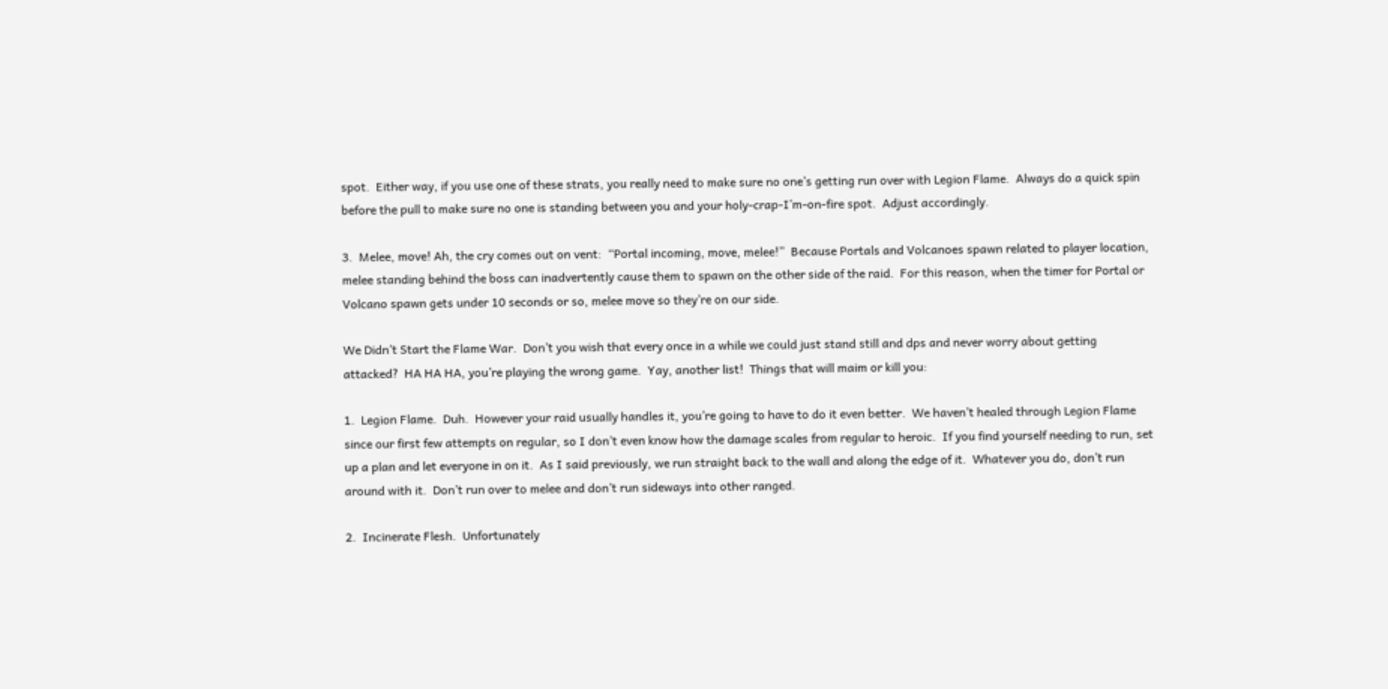spot.  Either way, if you use one of these strats, you really need to make sure no one’s getting run over with Legion Flame.  Always do a quick spin before the pull to make sure no one is standing between you and your holy-crap-I’m-on-fire spot.  Adjust accordingly.

3.  Melee, move! Ah, the cry comes out on vent:  “Portal incoming, move, melee!”  Because Portals and Volcanoes spawn related to player location, melee standing behind the boss can inadvertently cause them to spawn on the other side of the raid.  For this reason, when the timer for Portal or Volcano spawn gets under 10 seconds or so, melee move so they’re on our side.

We Didn’t Start the Flame War.  Don’t you wish that every once in a while we could just stand still and dps and never worry about getting attacked?  HA HA HA, you’re playing the wrong game.  Yay, another list!  Things that will maim or kill you:

1.  Legion Flame.  Duh.  However your raid usually handles it, you’re going to have to do it even better.  We haven’t healed through Legion Flame since our first few attempts on regular, so I don’t even know how the damage scales from regular to heroic.  If you find yourself needing to run, set up a plan and let everyone in on it.  As I said previously, we run straight back to the wall and along the edge of it.  Whatever you do, don’t run around with it.  Don’t run over to melee and don’t run sideways into other ranged.

2.  Incinerate Flesh.  Unfortunately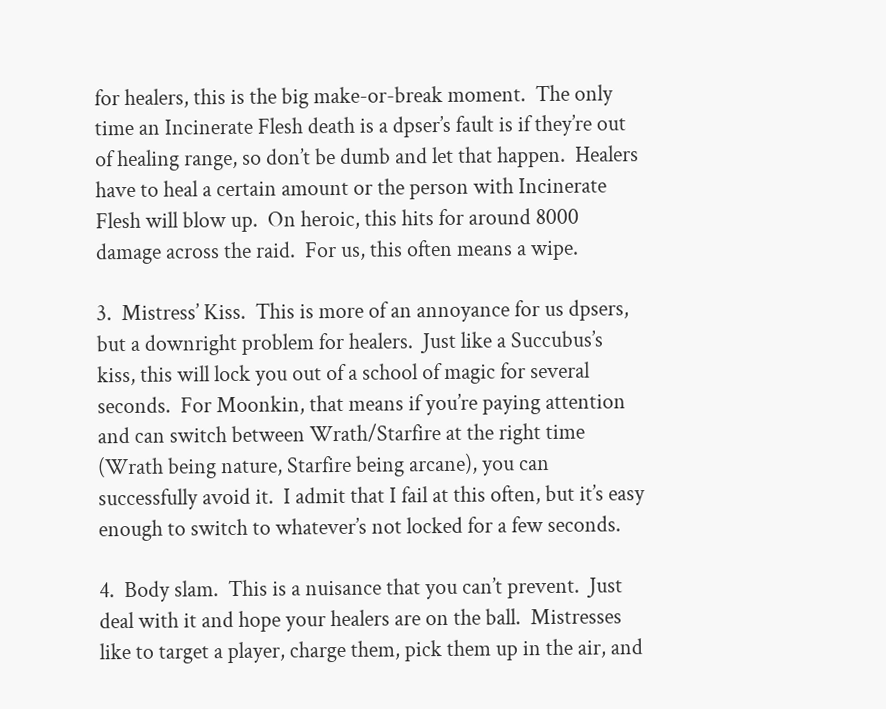for healers, this is the big make-or-break moment.  The only time an Incinerate Flesh death is a dpser’s fault is if they’re out of healing range, so don’t be dumb and let that happen.  Healers have to heal a certain amount or the person with Incinerate Flesh will blow up.  On heroic, this hits for around 8000 damage across the raid.  For us, this often means a wipe.

3.  Mistress’ Kiss.  This is more of an annoyance for us dpsers, but a downright problem for healers.  Just like a Succubus’s kiss, this will lock you out of a school of magic for several seconds.  For Moonkin, that means if you’re paying attention and can switch between Wrath/Starfire at the right time (Wrath being nature, Starfire being arcane), you can successfully avoid it.  I admit that I fail at this often, but it’s easy enough to switch to whatever’s not locked for a few seconds.

4.  Body slam.  This is a nuisance that you can’t prevent.  Just deal with it and hope your healers are on the ball.  Mistresses like to target a player, charge them, pick them up in the air, and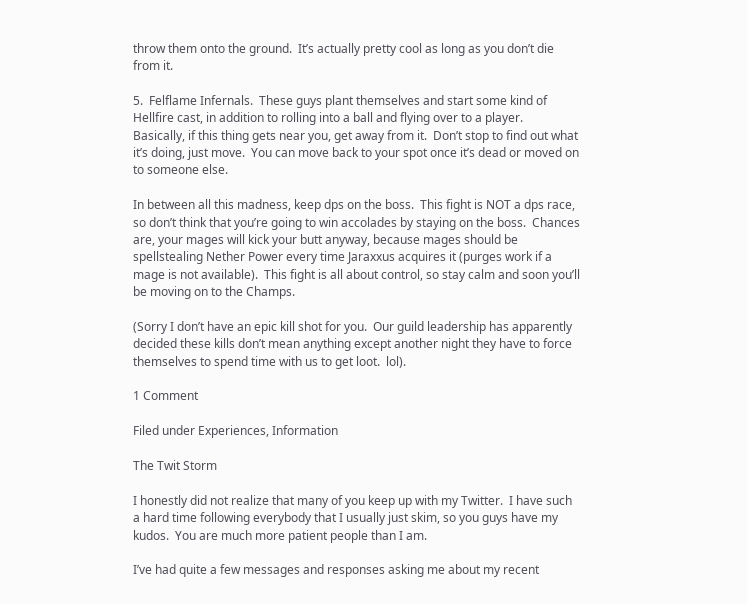throw them onto the ground.  It’s actually pretty cool as long as you don’t die from it.

5.  Felflame Infernals.  These guys plant themselves and start some kind of Hellfire cast, in addition to rolling into a ball and flying over to a player.  Basically, if this thing gets near you, get away from it.  Don’t stop to find out what it’s doing, just move.  You can move back to your spot once it’s dead or moved on to someone else.

In between all this madness, keep dps on the boss.  This fight is NOT a dps race, so don’t think that you’re going to win accolades by staying on the boss.  Chances are, your mages will kick your butt anyway, because mages should be spellstealing Nether Power every time Jaraxxus acquires it (purges work if a mage is not available).  This fight is all about control, so stay calm and soon you’ll be moving on to the Champs.

(Sorry I don’t have an epic kill shot for you.  Our guild leadership has apparently decided these kills don’t mean anything except another night they have to force themselves to spend time with us to get loot.  lol).

1 Comment

Filed under Experiences, Information

The Twit Storm

I honestly did not realize that many of you keep up with my Twitter.  I have such a hard time following everybody that I usually just skim, so you guys have my kudos.  You are much more patient people than I am.

I’ve had quite a few messages and responses asking me about my recent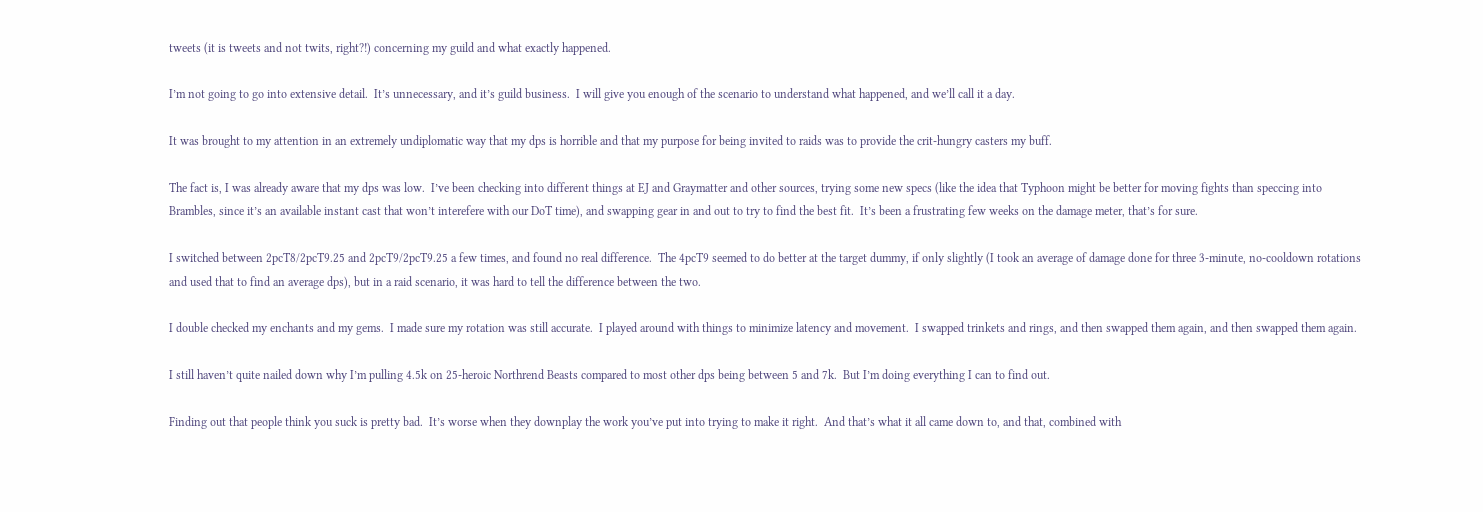tweets (it is tweets and not twits, right?!) concerning my guild and what exactly happened.

I’m not going to go into extensive detail.  It’s unnecessary, and it’s guild business.  I will give you enough of the scenario to understand what happened, and we’ll call it a day.

It was brought to my attention in an extremely undiplomatic way that my dps is horrible and that my purpose for being invited to raids was to provide the crit-hungry casters my buff.

The fact is, I was already aware that my dps was low.  I’ve been checking into different things at EJ and Graymatter and other sources, trying some new specs (like the idea that Typhoon might be better for moving fights than speccing into Brambles, since it’s an available instant cast that won’t interefere with our DoT time), and swapping gear in and out to try to find the best fit.  It’s been a frustrating few weeks on the damage meter, that’s for sure.

I switched between 2pcT8/2pcT9.25 and 2pcT9/2pcT9.25 a few times, and found no real difference.  The 4pcT9 seemed to do better at the target dummy, if only slightly (I took an average of damage done for three 3-minute, no-cooldown rotations and used that to find an average dps), but in a raid scenario, it was hard to tell the difference between the two.

I double checked my enchants and my gems.  I made sure my rotation was still accurate.  I played around with things to minimize latency and movement.  I swapped trinkets and rings, and then swapped them again, and then swapped them again.

I still haven’t quite nailed down why I’m pulling 4.5k on 25-heroic Northrend Beasts compared to most other dps being between 5 and 7k.  But I’m doing everything I can to find out.

Finding out that people think you suck is pretty bad.  It’s worse when they downplay the work you’ve put into trying to make it right.  And that’s what it all came down to, and that, combined with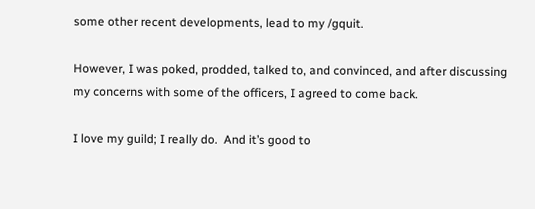some other recent developments, lead to my /gquit.

However, I was poked, prodded, talked to, and convinced, and after discussing my concerns with some of the officers, I agreed to come back.

I love my guild; I really do.  And it’s good to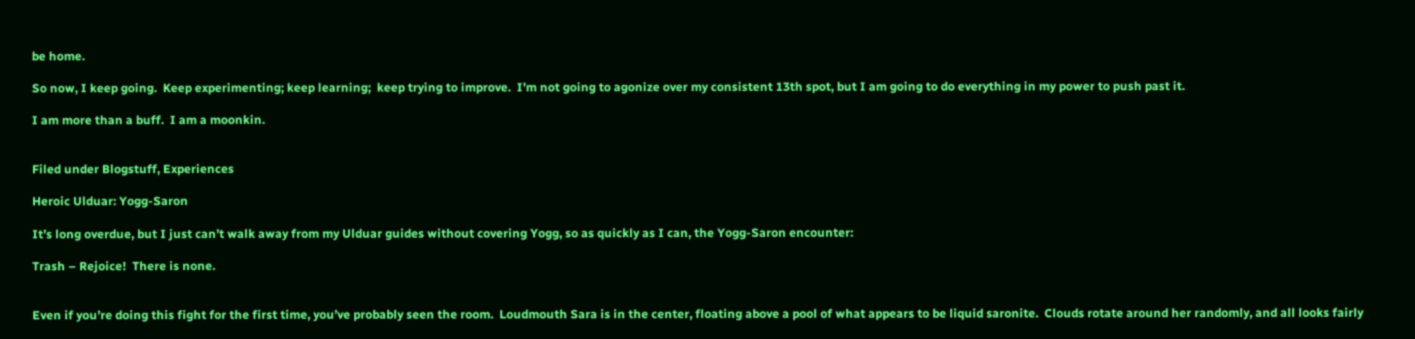be home.

So now, I keep going.  Keep experimenting; keep learning;  keep trying to improve.  I’m not going to agonize over my consistent 13th spot, but I am going to do everything in my power to push past it.

I am more than a buff.  I am a moonkin.


Filed under Blogstuff, Experiences

Heroic Ulduar: Yogg-Saron

It’s long overdue, but I just can’t walk away from my Ulduar guides without covering Yogg, so as quickly as I can, the Yogg-Saron encounter:

Trash – Rejoice!  There is none.


Even if you’re doing this fight for the first time, you’ve probably seen the room.  Loudmouth Sara is in the center, floating above a pool of what appears to be liquid saronite.  Clouds rotate around her randomly, and all looks fairly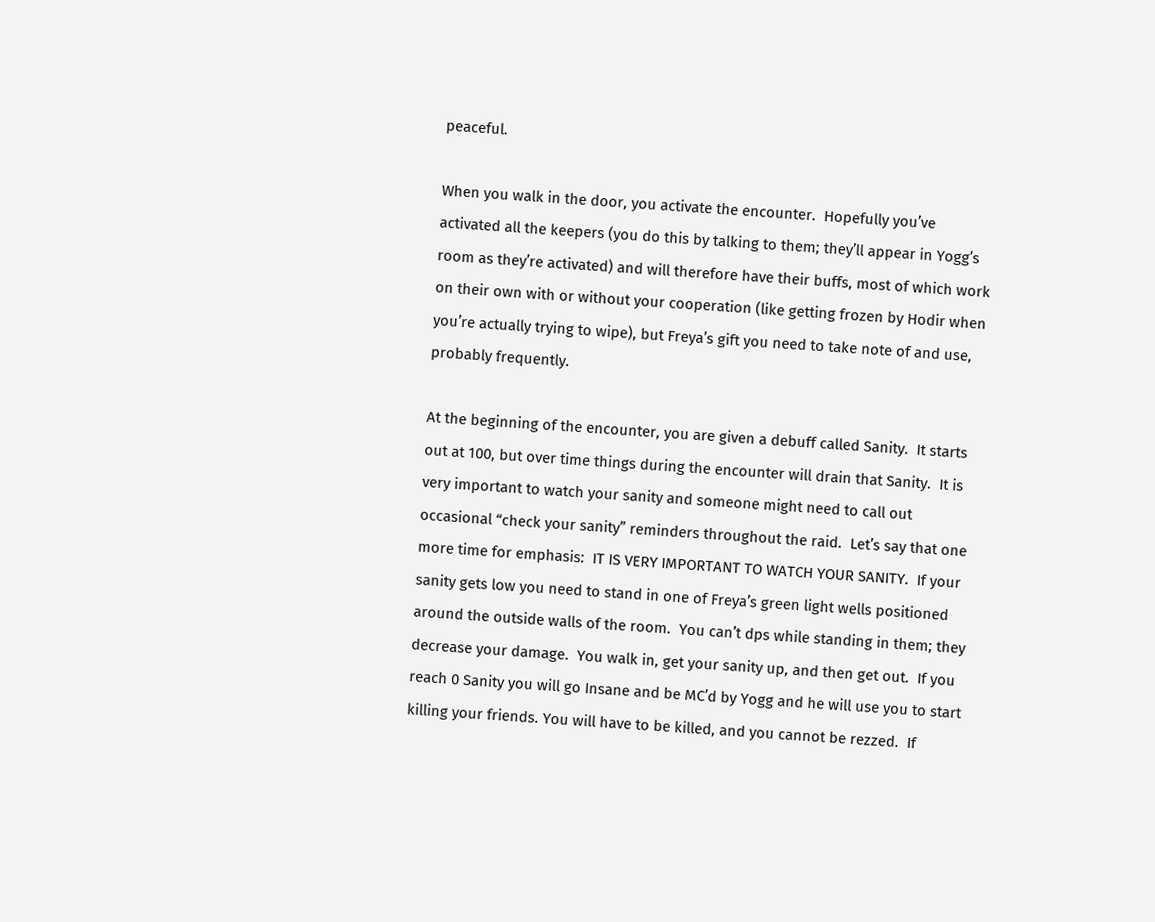peaceful.

When you walk in the door, you activate the encounter.  Hopefully you’ve activated all the keepers (you do this by talking to them; they’ll appear in Yogg’s room as they’re activated) and will therefore have their buffs, most of which work on their own with or without your cooperation (like getting frozen by Hodir when you’re actually trying to wipe), but Freya’s gift you need to take note of and use, probably frequently.

At the beginning of the encounter, you are given a debuff called Sanity.  It starts out at 100, but over time things during the encounter will drain that Sanity.  It is very important to watch your sanity and someone might need to call out occasional “check your sanity” reminders throughout the raid.  Let’s say that one more time for emphasis:  IT IS VERY IMPORTANT TO WATCH YOUR SANITY.  If your sanity gets low you need to stand in one of Freya’s green light wells positioned around the outside walls of the room.  You can’t dps while standing in them; they decrease your damage.  You walk in, get your sanity up, and then get out.  If you reach 0 Sanity you will go Insane and be MC’d by Yogg and he will use you to start killing your friends. You will have to be killed, and you cannot be rezzed.  If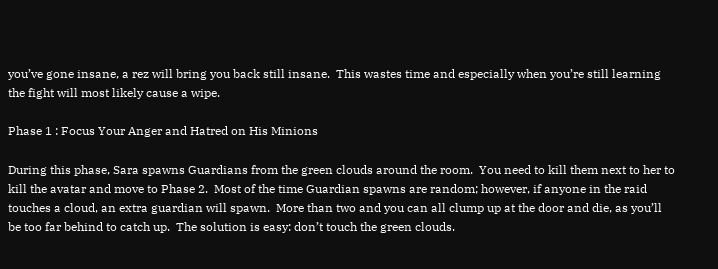you’ve gone insane, a rez will bring you back still insane.  This wastes time and especially when you’re still learning the fight will most likely cause a wipe.

Phase 1 : Focus Your Anger and Hatred on His Minions

During this phase, Sara spawns Guardians from the green clouds around the room.  You need to kill them next to her to kill the avatar and move to Phase 2.  Most of the time Guardian spawns are random; however, if anyone in the raid touches a cloud, an extra guardian will spawn.  More than two and you can all clump up at the door and die, as you’ll be too far behind to catch up.  The solution is easy: don’t touch the green clouds.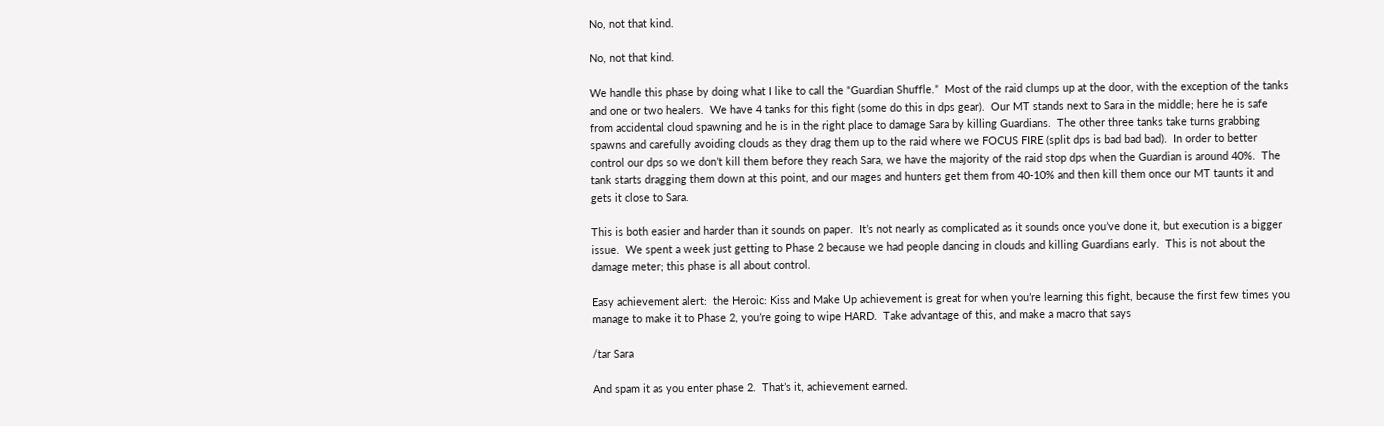No, not that kind.

No, not that kind.

We handle this phase by doing what I like to call the “Guardian Shuffle.”  Most of the raid clumps up at the door, with the exception of the tanks and one or two healers.  We have 4 tanks for this fight (some do this in dps gear).  Our MT stands next to Sara in the middle; here he is safe from accidental cloud spawning and he is in the right place to damage Sara by killing Guardians.  The other three tanks take turns grabbing spawns and carefully avoiding clouds as they drag them up to the raid where we FOCUS FIRE (split dps is bad bad bad).  In order to better control our dps so we don’t kill them before they reach Sara, we have the majority of the raid stop dps when the Guardian is around 40%.  The tank starts dragging them down at this point, and our mages and hunters get them from 40-10% and then kill them once our MT taunts it and gets it close to Sara.

This is both easier and harder than it sounds on paper.  It’s not nearly as complicated as it sounds once you’ve done it, but execution is a bigger issue.  We spent a week just getting to Phase 2 because we had people dancing in clouds and killing Guardians early.  This is not about the damage meter; this phase is all about control.

Easy achievement alert:  the Heroic: Kiss and Make Up achievement is great for when you’re learning this fight, because the first few times you manage to make it to Phase 2, you’re going to wipe HARD.  Take advantage of this, and make a macro that says

/tar Sara

And spam it as you enter phase 2.  That’s it, achievement earned.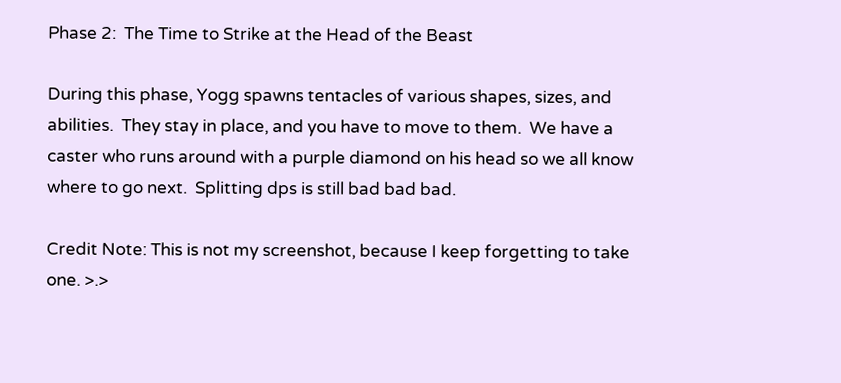Phase 2:  The Time to Strike at the Head of the Beast

During this phase, Yogg spawns tentacles of various shapes, sizes, and abilities.  They stay in place, and you have to move to them.  We have a caster who runs around with a purple diamond on his head so we all know where to go next.  Splitting dps is still bad bad bad.

Credit Note: This is not my screenshot, because I keep forgetting to take one. >.>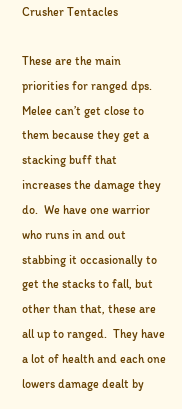Crusher Tentacles

These are the main priorities for ranged dps.  Melee can’t get close to them because they get a stacking buff that increases the damage they do.  We have one warrior who runs in and out stabbing it occasionally to get the stacks to fall, but other than that, these are all up to ranged.  They have a lot of health and each one lowers damage dealt by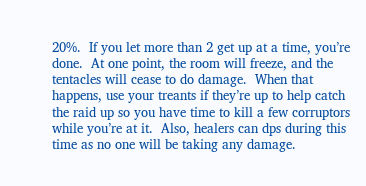20%.  If you let more than 2 get up at a time, you’re done.  At one point, the room will freeze, and the tentacles will cease to do damage.  When that happens, use your treants if they’re up to help catch the raid up so you have time to kill a few corruptors while you’re at it.  Also, healers can dps during this time as no one will be taking any damage.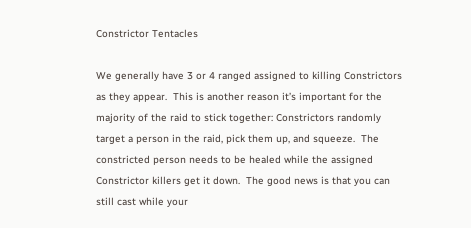Constrictor Tentacles

We generally have 3 or 4 ranged assigned to killing Constrictors as they appear.  This is another reason it’s important for the majority of the raid to stick together: Constrictors randomly target a person in the raid, pick them up, and squeeze.  The constricted person needs to be healed while the assigned Constrictor killers get it down.  The good news is that you can still cast while your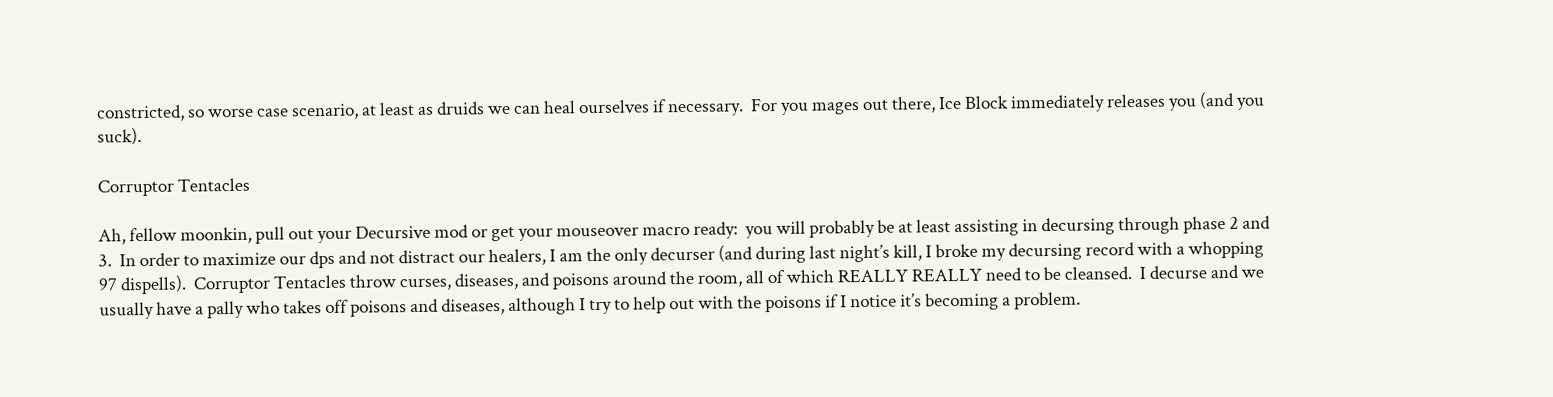constricted, so worse case scenario, at least as druids we can heal ourselves if necessary.  For you mages out there, Ice Block immediately releases you (and you suck).

Corruptor Tentacles

Ah, fellow moonkin, pull out your Decursive mod or get your mouseover macro ready:  you will probably be at least assisting in decursing through phase 2 and 3.  In order to maximize our dps and not distract our healers, I am the only decurser (and during last night’s kill, I broke my decursing record with a whopping 97 dispells).  Corruptor Tentacles throw curses, diseases, and poisons around the room, all of which REALLY REALLY need to be cleansed.  I decurse and we usually have a pally who takes off poisons and diseases, although I try to help out with the poisons if I notice it’s becoming a problem.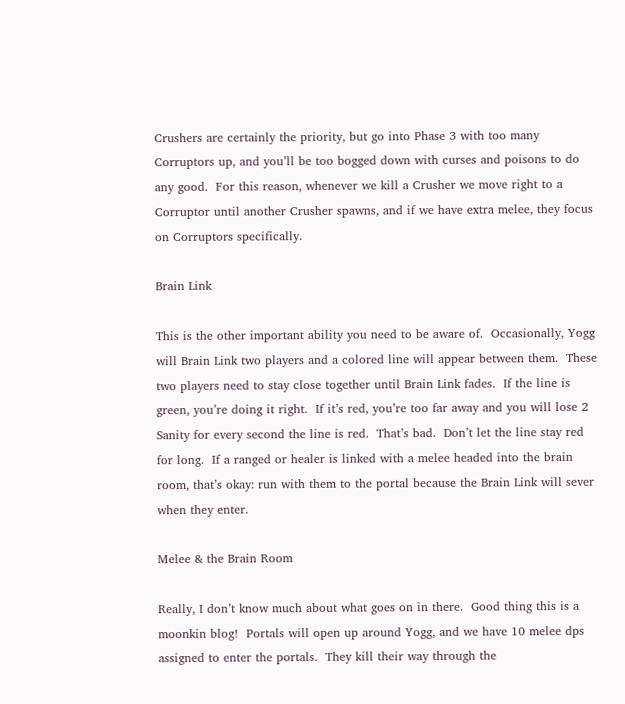Crushers are certainly the priority, but go into Phase 3 with too many Corruptors up, and you’ll be too bogged down with curses and poisons to do any good.  For this reason, whenever we kill a Crusher we move right to a Corruptor until another Crusher spawns, and if we have extra melee, they focus on Corruptors specifically.

Brain Link

This is the other important ability you need to be aware of.  Occasionally, Yogg will Brain Link two players and a colored line will appear between them.  These two players need to stay close together until Brain Link fades.  If the line is green, you’re doing it right.  If it’s red, you’re too far away and you will lose 2 Sanity for every second the line is red.  That’s bad.  Don’t let the line stay red for long.  If a ranged or healer is linked with a melee headed into the brain room, that’s okay: run with them to the portal because the Brain Link will sever when they enter.

Melee & the Brain Room

Really, I don’t know much about what goes on in there.  Good thing this is a moonkin blog!  Portals will open up around Yogg, and we have 10 melee dps assigned to enter the portals.  They kill their way through the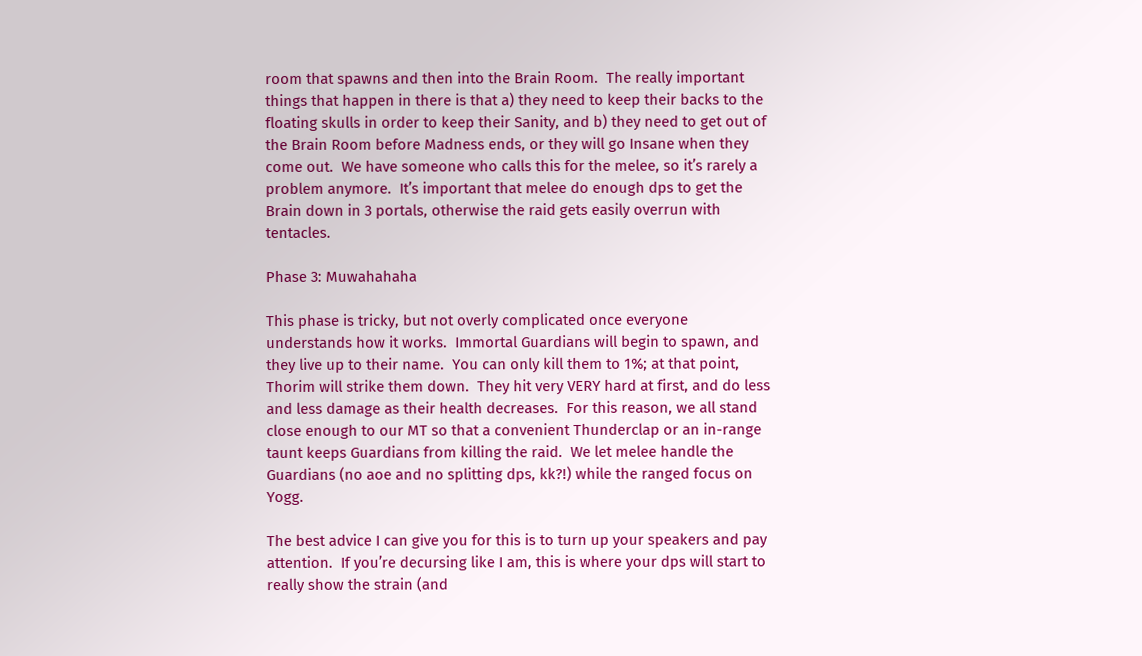room that spawns and then into the Brain Room.  The really important things that happen in there is that a) they need to keep their backs to the floating skulls in order to keep their Sanity, and b) they need to get out of the Brain Room before Madness ends, or they will go Insane when they come out.  We have someone who calls this for the melee, so it’s rarely a problem anymore.  It’s important that melee do enough dps to get the Brain down in 3 portals, otherwise the raid gets easily overrun with tentacles.

Phase 3: Muwahahaha

This phase is tricky, but not overly complicated once everyone understands how it works.  Immortal Guardians will begin to spawn, and they live up to their name.  You can only kill them to 1%; at that point, Thorim will strike them down.  They hit very VERY hard at first, and do less and less damage as their health decreases.  For this reason, we all stand close enough to our MT so that a convenient Thunderclap or an in-range taunt keeps Guardians from killing the raid.  We let melee handle the Guardians (no aoe and no splitting dps, kk?!) while the ranged focus on Yogg.

The best advice I can give you for this is to turn up your speakers and pay attention.  If you’re decursing like I am, this is where your dps will start to really show the strain (and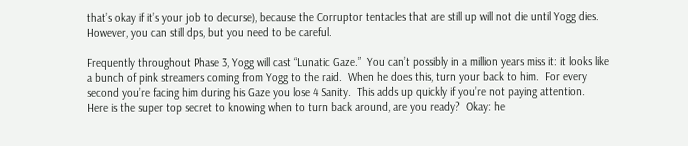that’s okay if it’s your job to decurse), because the Corruptor tentacles that are still up will not die until Yogg dies.  However, you can still dps, but you need to be careful.

Frequently throughout Phase 3, Yogg will cast “Lunatic Gaze.”  You can’t possibly in a million years miss it: it looks like a bunch of pink streamers coming from Yogg to the raid.  When he does this, turn your back to him.  For every second you’re facing him during his Gaze you lose 4 Sanity.  This adds up quickly if you’re not paying attention.  Here is the super top secret to knowing when to turn back around, are you ready?  Okay: he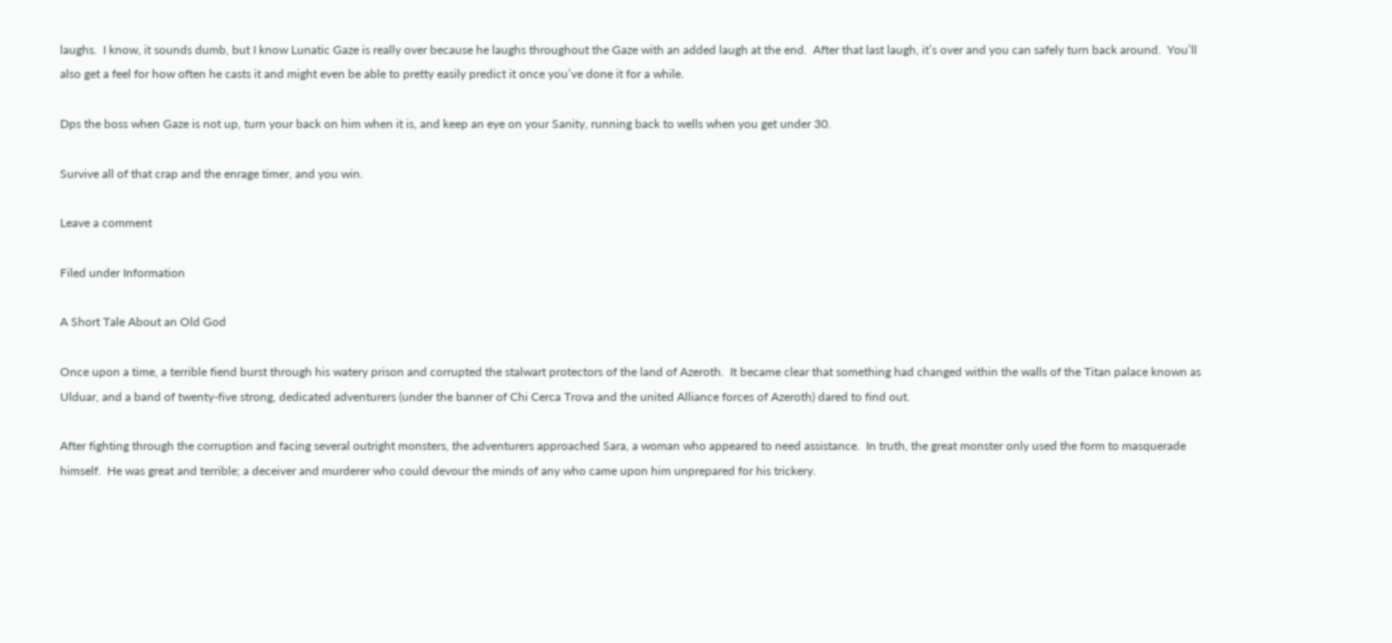laughs.  I know, it sounds dumb, but I know Lunatic Gaze is really over because he laughs throughout the Gaze with an added laugh at the end.  After that last laugh, it’s over and you can safely turn back around.  You’ll also get a feel for how often he casts it and might even be able to pretty easily predict it once you’ve done it for a while.

Dps the boss when Gaze is not up, turn your back on him when it is, and keep an eye on your Sanity, running back to wells when you get under 30.

Survive all of that crap and the enrage timer, and you win.

Leave a comment

Filed under Information

A Short Tale About an Old God

Once upon a time, a terrible fiend burst through his watery prison and corrupted the stalwart protectors of the land of Azeroth.  It became clear that something had changed within the walls of the Titan palace known as Ulduar, and a band of twenty-five strong, dedicated adventurers (under the banner of Chi Cerca Trova and the united Alliance forces of Azeroth) dared to find out.

After fighting through the corruption and facing several outright monsters, the adventurers approached Sara, a woman who appeared to need assistance.  In truth, the great monster only used the form to masquerade himself.  He was great and terrible; a deceiver and murderer who could devour the minds of any who came upon him unprepared for his trickery.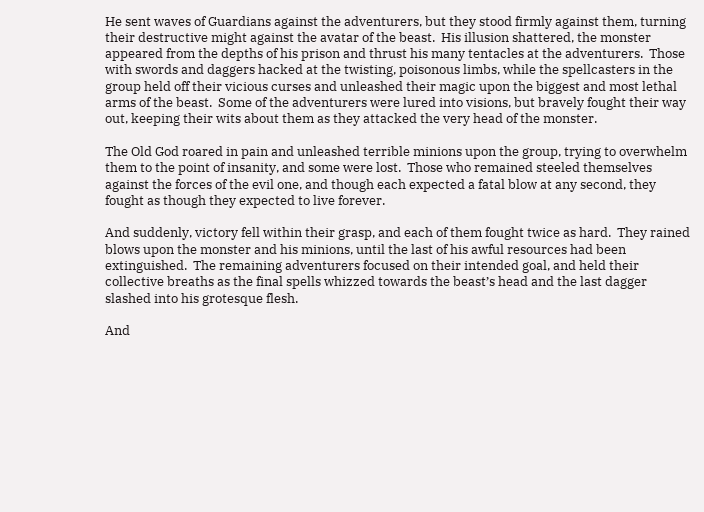He sent waves of Guardians against the adventurers, but they stood firmly against them, turning their destructive might against the avatar of the beast.  His illusion shattered, the monster appeared from the depths of his prison and thrust his many tentacles at the adventurers.  Those with swords and daggers hacked at the twisting, poisonous limbs, while the spellcasters in the group held off their vicious curses and unleashed their magic upon the biggest and most lethal arms of the beast.  Some of the adventurers were lured into visions, but bravely fought their way out, keeping their wits about them as they attacked the very head of the monster.

The Old God roared in pain and unleashed terrible minions upon the group, trying to overwhelm them to the point of insanity, and some were lost.  Those who remained steeled themselves against the forces of the evil one, and though each expected a fatal blow at any second, they fought as though they expected to live forever.

And suddenly, victory fell within their grasp, and each of them fought twice as hard.  They rained blows upon the monster and his minions, until the last of his awful resources had been extinguished.  The remaining adventurers focused on their intended goal, and held their collective breaths as the final spells whizzed towards the beast’s head and the last dagger slashed into his grotesque flesh.

And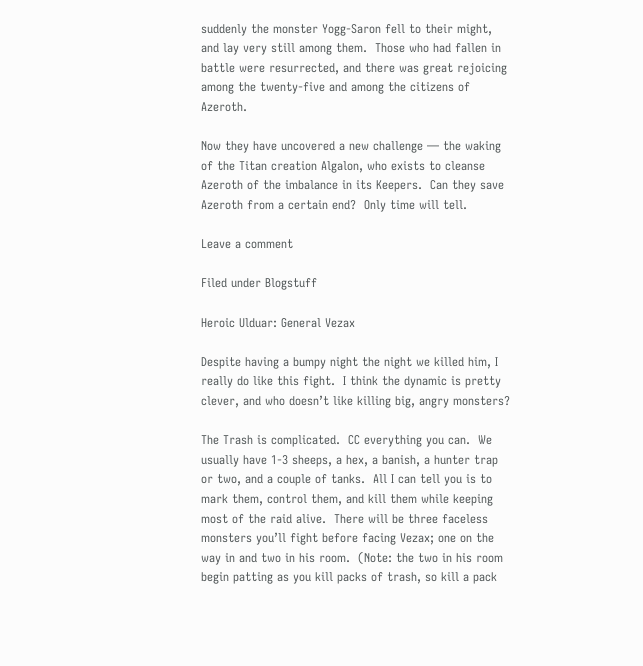suddenly the monster Yogg-Saron fell to their might, and lay very still among them.  Those who had fallen in battle were resurrected, and there was great rejoicing among the twenty-five and among the citizens of Azeroth.

Now they have uncovered a new challenge — the waking of the Titan creation Algalon, who exists to cleanse Azeroth of the imbalance in its Keepers.  Can they save Azeroth from a certain end?  Only time will tell.

Leave a comment

Filed under Blogstuff

Heroic Ulduar: General Vezax

Despite having a bumpy night the night we killed him, I really do like this fight.  I think the dynamic is pretty clever, and who doesn’t like killing big, angry monsters?

The Trash is complicated.  CC everything you can.  We usually have 1-3 sheeps, a hex, a banish, a hunter trap or two, and a couple of tanks.  All I can tell you is to mark them, control them, and kill them while keeping most of the raid alive.  There will be three faceless monsters you’ll fight before facing Vezax; one on the way in and two in his room.  (Note: the two in his room begin patting as you kill packs of trash, so kill a pack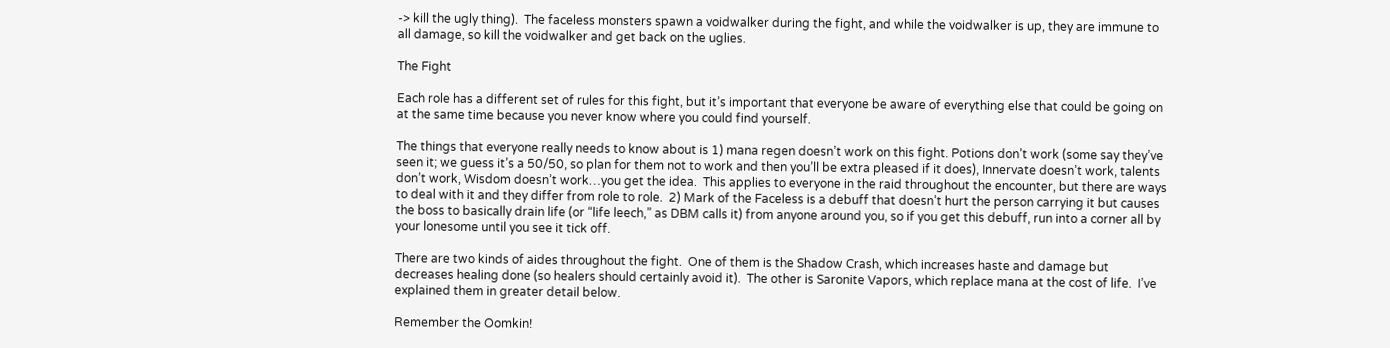-> kill the ugly thing).  The faceless monsters spawn a voidwalker during the fight, and while the voidwalker is up, they are immune to all damage, so kill the voidwalker and get back on the uglies.

The Fight

Each role has a different set of rules for this fight, but it’s important that everyone be aware of everything else that could be going on at the same time because you never know where you could find yourself.

The things that everyone really needs to know about is 1) mana regen doesn’t work on this fight. Potions don’t work (some say they’ve seen it; we guess it’s a 50/50, so plan for them not to work and then you’ll be extra pleased if it does), Innervate doesn’t work, talents don’t work, Wisdom doesn’t work…you get the idea.  This applies to everyone in the raid throughout the encounter, but there are ways to deal with it and they differ from role to role.  2) Mark of the Faceless is a debuff that doesn’t hurt the person carrying it but causes the boss to basically drain life (or “life leech,” as DBM calls it) from anyone around you, so if you get this debuff, run into a corner all by your lonesome until you see it tick off.

There are two kinds of aides throughout the fight.  One of them is the Shadow Crash, which increases haste and damage but decreases healing done (so healers should certainly avoid it).  The other is Saronite Vapors, which replace mana at the cost of life.  I’ve explained them in greater detail below.

Remember the Oomkin!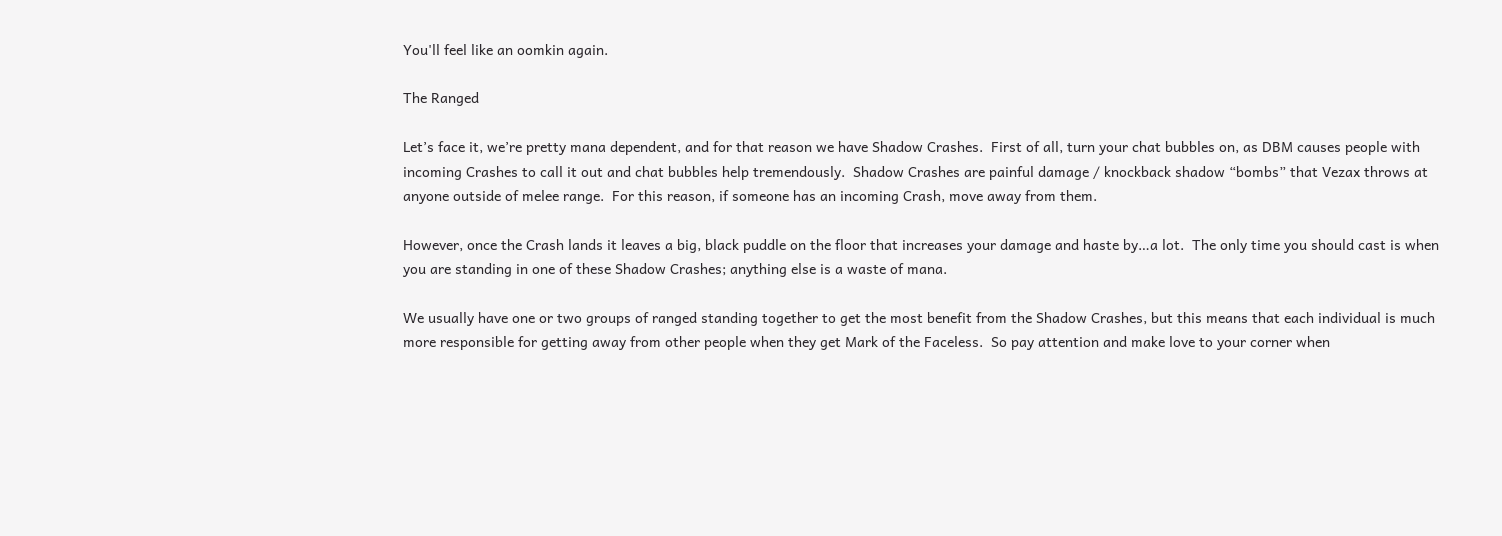You'll feel like an oomkin again.

The Ranged

Let’s face it, we’re pretty mana dependent, and for that reason we have Shadow Crashes.  First of all, turn your chat bubbles on, as DBM causes people with incoming Crashes to call it out and chat bubbles help tremendously.  Shadow Crashes are painful damage / knockback shadow “bombs” that Vezax throws at anyone outside of melee range.  For this reason, if someone has an incoming Crash, move away from them.

However, once the Crash lands it leaves a big, black puddle on the floor that increases your damage and haste by…a lot.  The only time you should cast is when you are standing in one of these Shadow Crashes; anything else is a waste of mana.

We usually have one or two groups of ranged standing together to get the most benefit from the Shadow Crashes, but this means that each individual is much more responsible for getting away from other people when they get Mark of the Faceless.  So pay attention and make love to your corner when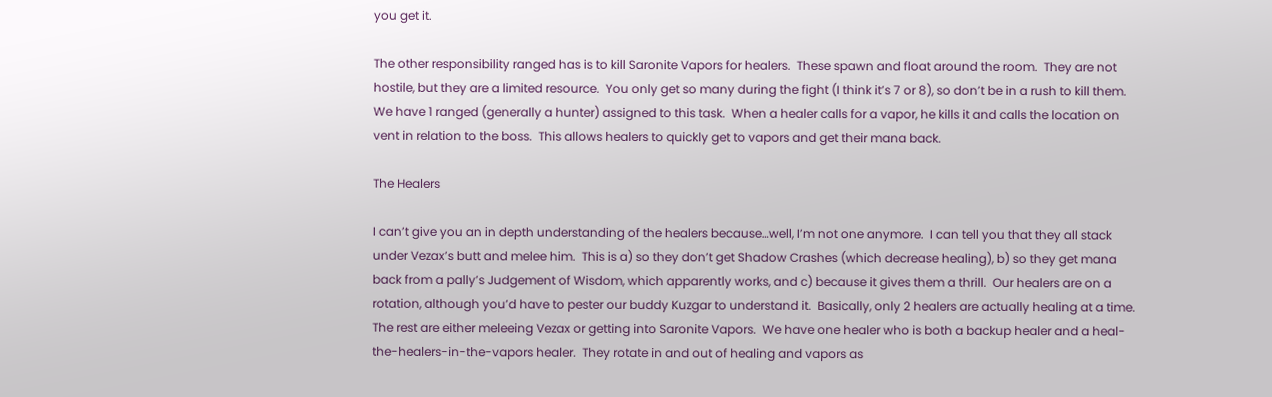you get it.

The other responsibility ranged has is to kill Saronite Vapors for healers.  These spawn and float around the room.  They are not hostile, but they are a limited resource.  You only get so many during the fight (I think it’s 7 or 8), so don’t be in a rush to kill them.  We have 1 ranged (generally a hunter) assigned to this task.  When a healer calls for a vapor, he kills it and calls the location on vent in relation to the boss.  This allows healers to quickly get to vapors and get their mana back.

The Healers

I can’t give you an in depth understanding of the healers because…well, I’m not one anymore.  I can tell you that they all stack under Vezax’s butt and melee him.  This is a) so they don’t get Shadow Crashes (which decrease healing), b) so they get mana back from a pally’s Judgement of Wisdom, which apparently works, and c) because it gives them a thrill.  Our healers are on a rotation, although you’d have to pester our buddy Kuzgar to understand it.  Basically, only 2 healers are actually healing at a time.  The rest are either meleeing Vezax or getting into Saronite Vapors.  We have one healer who is both a backup healer and a heal-the-healers-in-the-vapors healer.  They rotate in and out of healing and vapors as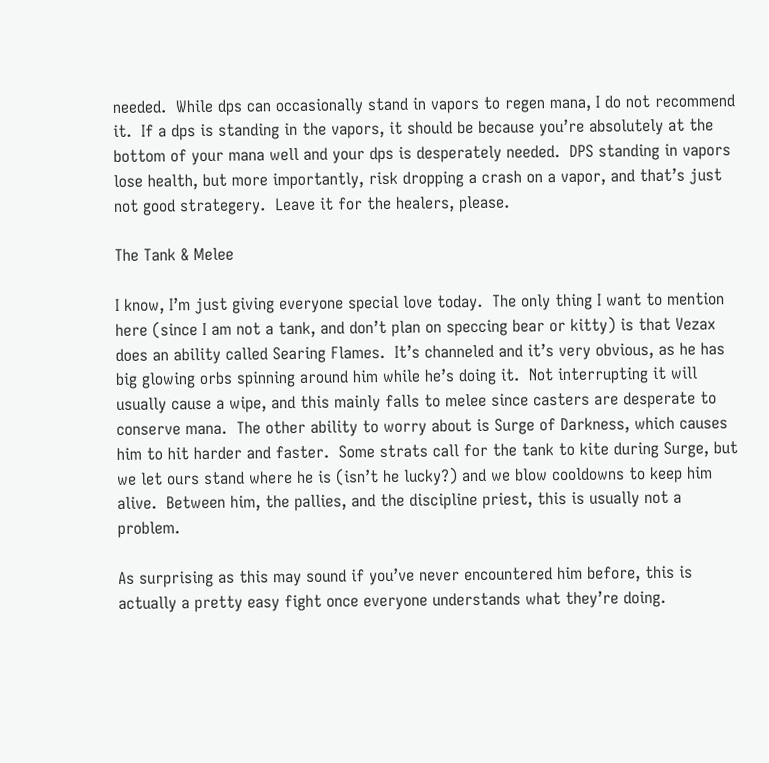needed.  While dps can occasionally stand in vapors to regen mana, I do not recommend it.  If a dps is standing in the vapors, it should be because you’re absolutely at the bottom of your mana well and your dps is desperately needed.  DPS standing in vapors lose health, but more importantly, risk dropping a crash on a vapor, and that’s just not good strategery.  Leave it for the healers, please.

The Tank & Melee

I know, I’m just giving everyone special love today.  The only thing I want to mention here (since I am not a tank, and don’t plan on speccing bear or kitty) is that Vezax does an ability called Searing Flames.  It’s channeled and it’s very obvious, as he has big glowing orbs spinning around him while he’s doing it.  Not interrupting it will usually cause a wipe, and this mainly falls to melee since casters are desperate to conserve mana.  The other ability to worry about is Surge of Darkness, which causes him to hit harder and faster.  Some strats call for the tank to kite during Surge, but we let ours stand where he is (isn’t he lucky?) and we blow cooldowns to keep him alive.  Between him, the pallies, and the discipline priest, this is usually not a problem.

As surprising as this may sound if you’ve never encountered him before, this is actually a pretty easy fight once everyone understands what they’re doing.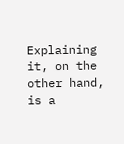Explaining it, on the other hand, is a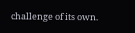challenge of its own.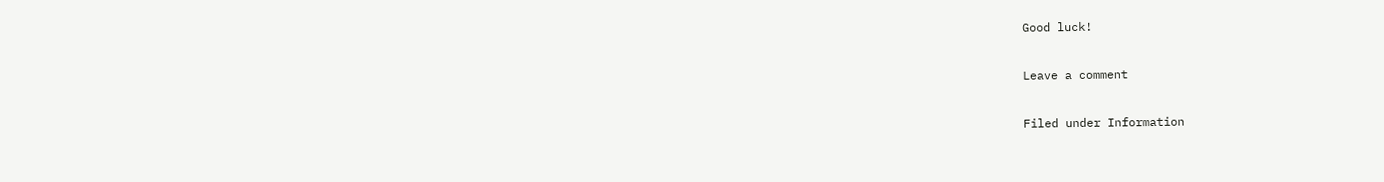Good luck!

Leave a comment

Filed under Information